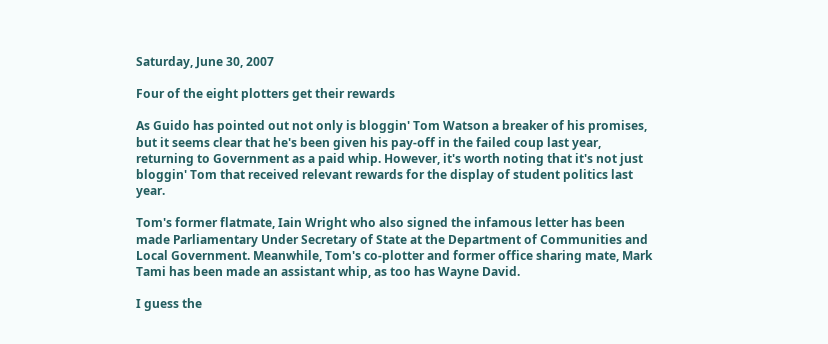Saturday, June 30, 2007

Four of the eight plotters get their rewards

As Guido has pointed out not only is bloggin' Tom Watson a breaker of his promises, but it seems clear that he's been given his pay-off in the failed coup last year, returning to Government as a paid whip. However, it's worth noting that it's not just bloggin' Tom that received relevant rewards for the display of student politics last year.

Tom's former flatmate, Iain Wright who also signed the infamous letter has been made Parliamentary Under Secretary of State at the Department of Communities and Local Government. Meanwhile, Tom's co-plotter and former office sharing mate, Mark Tami has been made an assistant whip, as too has Wayne David.

I guess the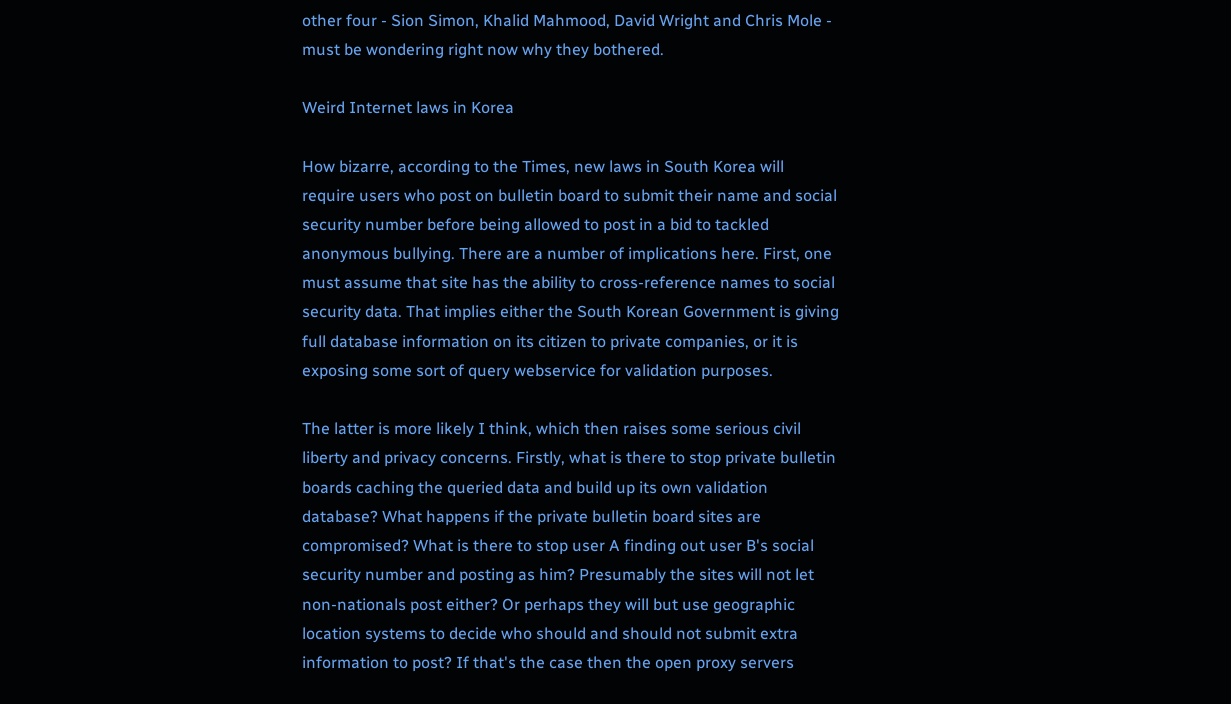other four - Sion Simon, Khalid Mahmood, David Wright and Chris Mole - must be wondering right now why they bothered.

Weird Internet laws in Korea

How bizarre, according to the Times, new laws in South Korea will require users who post on bulletin board to submit their name and social security number before being allowed to post in a bid to tackled anonymous bullying. There are a number of implications here. First, one must assume that site has the ability to cross-reference names to social security data. That implies either the South Korean Government is giving full database information on its citizen to private companies, or it is exposing some sort of query webservice for validation purposes.

The latter is more likely I think, which then raises some serious civil liberty and privacy concerns. Firstly, what is there to stop private bulletin boards caching the queried data and build up its own validation database? What happens if the private bulletin board sites are compromised? What is there to stop user A finding out user B's social security number and posting as him? Presumably the sites will not let non-nationals post either? Or perhaps they will but use geographic location systems to decide who should and should not submit extra information to post? If that's the case then the open proxy servers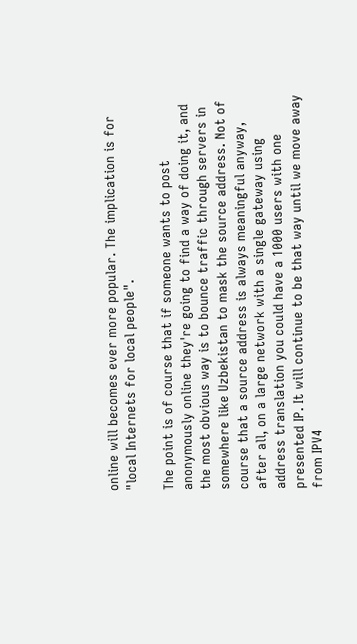online will becomes ever more popular. The implication is for "local Internets for local people".

The point is of course that if someone wants to post anonymously online they're going to find a way of doing it, and the most obvious way is to bounce traffic through servers in somewhere like Uzbekistan to mask the source address. Not of course that a source address is always meaningful anyway, after all, on a large network with a single gateway using address translation you could have a 1000 users with one presented IP. It will continue to be that way until we move away from IPV4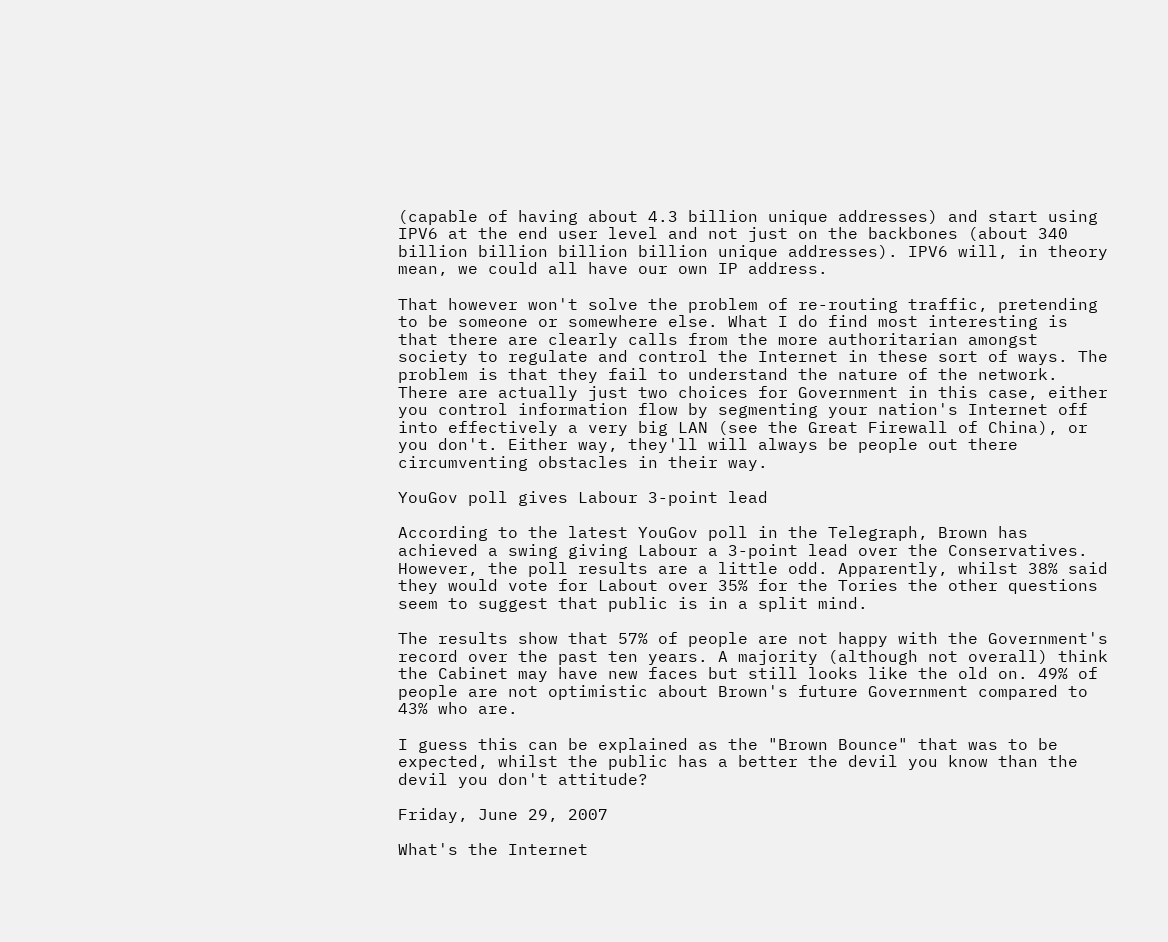(capable of having about 4.3 billion unique addresses) and start using IPV6 at the end user level and not just on the backbones (about 340 billion billion billion billion unique addresses). IPV6 will, in theory mean, we could all have our own IP address.

That however won't solve the problem of re-routing traffic, pretending to be someone or somewhere else. What I do find most interesting is that there are clearly calls from the more authoritarian amongst society to regulate and control the Internet in these sort of ways. The problem is that they fail to understand the nature of the network. There are actually just two choices for Government in this case, either you control information flow by segmenting your nation's Internet off into effectively a very big LAN (see the Great Firewall of China), or you don't. Either way, they'll will always be people out there circumventing obstacles in their way.

YouGov poll gives Labour 3-point lead

According to the latest YouGov poll in the Telegraph, Brown has achieved a swing giving Labour a 3-point lead over the Conservatives. However, the poll results are a little odd. Apparently, whilst 38% said they would vote for Labout over 35% for the Tories the other questions seem to suggest that public is in a split mind.

The results show that 57% of people are not happy with the Government's record over the past ten years. A majority (although not overall) think the Cabinet may have new faces but still looks like the old on. 49% of people are not optimistic about Brown's future Government compared to 43% who are.

I guess this can be explained as the "Brown Bounce" that was to be expected, whilst the public has a better the devil you know than the devil you don't attitude?

Friday, June 29, 2007

What's the Internet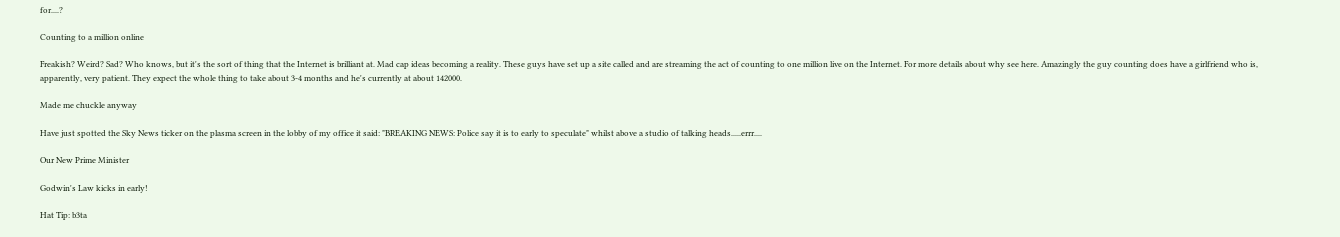for....?

Counting to a million online

Freakish? Weird? Sad? Who knows, but it's the sort of thing that the Internet is brilliant at. Mad cap ideas becoming a reality. These guys have set up a site called and are streaming the act of counting to one million live on the Internet. For more details about why see here. Amazingly the guy counting does have a girlfriend who is, apparently, very patient. They expect the whole thing to take about 3-4 months and he's currently at about 142000.

Made me chuckle anyway

Have just spotted the Sky News ticker on the plasma screen in the lobby of my office it said: "BREAKING NEWS: Police say it is to early to speculate" whilst above a studio of talking heads.....errr....

Our New Prime Minister

Godwin's Law kicks in early!

Hat Tip: b3ta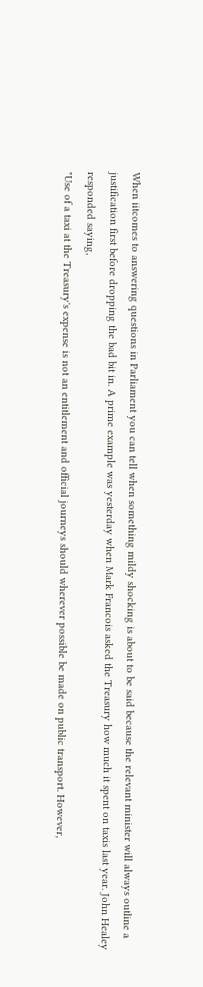When iitcomes to answering questions in Parliament you can tell when something mildy shocking is about to be said because the relevant minister will always outline a justification first before dropping the bad bit in. A prime example was yesterday when Mark Francois asked the Treasury how much it spent on taxis last year. John Healey responded saying,
"Use of a taxi at the Treasury's expense is not an entitlement and official journeys should wherever possible be made on public transport. However,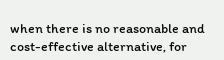when there is no reasonable and cost-effective alternative, for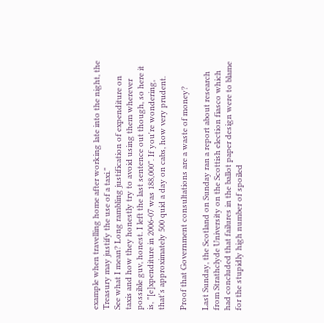example when travelling home after working late into the night, the Treasury may justify the use of a taxi."
See what I mean? Long rambling justification of expenditure on taxis and how they honestly try to avoid using them wherever possible guv, honest. I left the last sentence out though, so here it is, "[e]xpenditure in 2006-07 was 188,000". If you're wondering, that's approximately 500 quid a day on cabs, how very prudent.

Proof that Government consultations are a waste of money?

Last Sunday, the Scotland on Sunday ran a report about research from Strathclyde University on the Scottish election fiasco which had concluded that failures in the ballot paper design were to blame for the stupidly high number of spoiled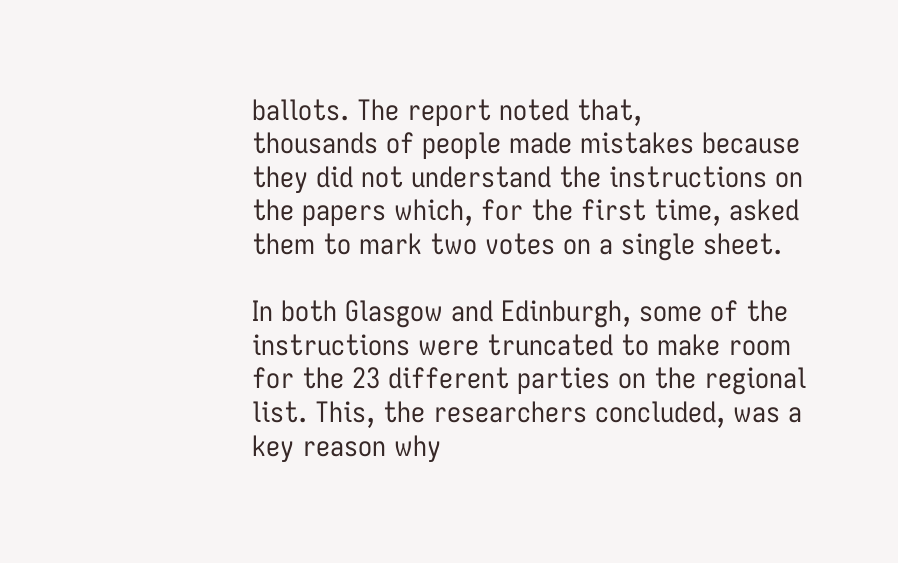ballots. The report noted that,
thousands of people made mistakes because they did not understand the instructions on the papers which, for the first time, asked them to mark two votes on a single sheet.

In both Glasgow and Edinburgh, some of the instructions were truncated to make room for the 23 different parties on the regional list. This, the researchers concluded, was a key reason why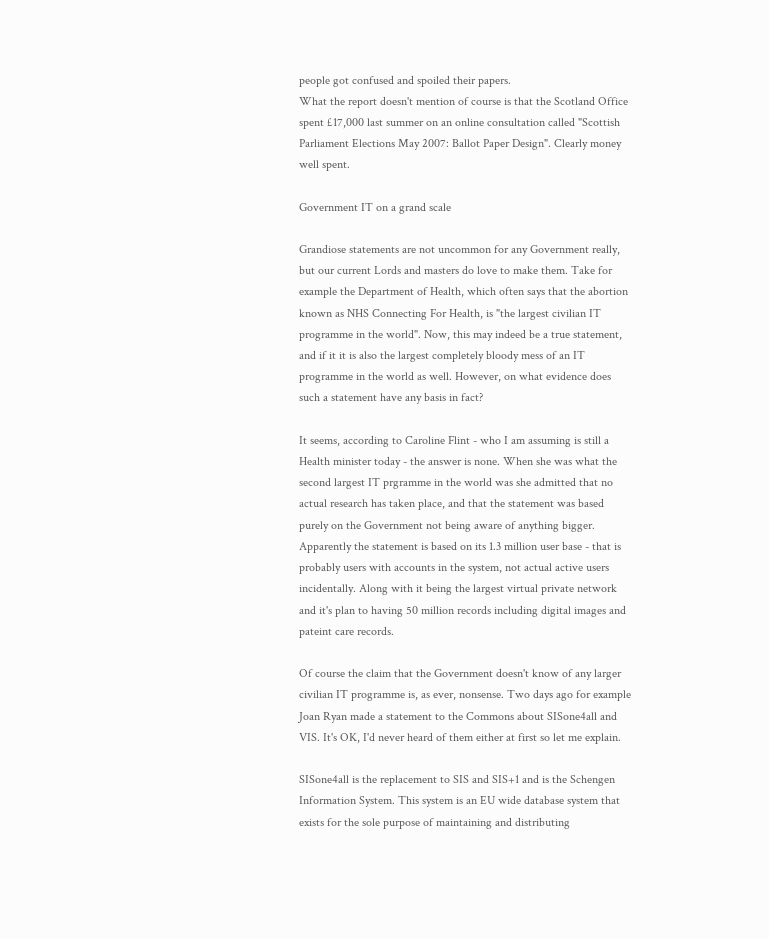people got confused and spoiled their papers.
What the report doesn't mention of course is that the Scotland Office spent £17,000 last summer on an online consultation called "Scottish Parliament Elections May 2007: Ballot Paper Design". Clearly money well spent.

Government IT on a grand scale

Grandiose statements are not uncommon for any Government really, but our current Lords and masters do love to make them. Take for example the Department of Health, which often says that the abortion known as NHS Connecting For Health, is "the largest civilian IT programme in the world". Now, this may indeed be a true statement, and if it it is also the largest completely bloody mess of an IT programme in the world as well. However, on what evidence does such a statement have any basis in fact?

It seems, according to Caroline Flint - who I am assuming is still a Health minister today - the answer is none. When she was what the second largest IT prgramme in the world was she admitted that no actual research has taken place, and that the statement was based purely on the Government not being aware of anything bigger. Apparently the statement is based on its 1.3 million user base - that is probably users with accounts in the system, not actual active users incidentally. Along with it being the largest virtual private network and it's plan to having 50 million records including digital images and pateint care records.

Of course the claim that the Government doesn't know of any larger civilian IT programme is, as ever, nonsense. Two days ago for example Joan Ryan made a statement to the Commons about SISone4all and VIS. It's OK, I'd never heard of them either at first so let me explain.

SISone4all is the replacement to SIS and SIS+1 and is the Schengen Information System. This system is an EU wide database system that exists for the sole purpose of maintaining and distributing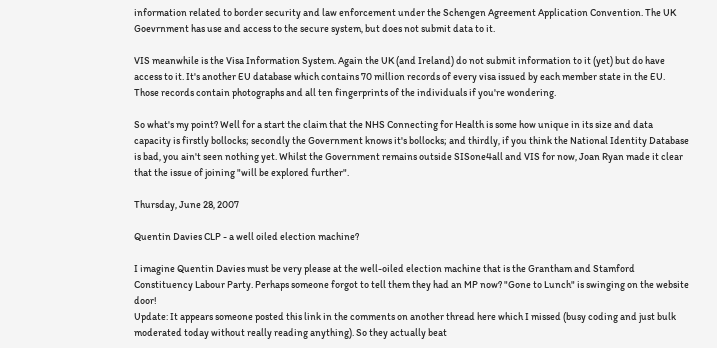information related to border security and law enforcement under the Schengen Agreement Application Convention. The UK Goevrnment has use and access to the secure system, but does not submit data to it.

VIS meanwhile is the Visa Information System. Again the UK (and Ireland) do not submit information to it (yet) but do have access to it. It's another EU database which contains 70 million records of every visa issued by each member state in the EU. Those records contain photographs and all ten fingerprints of the individuals if you're wondering.

So what's my point? Well for a start the claim that the NHS Connecting for Health is some how unique in its size and data capacity is firstly bollocks; secondly the Government knows it's bollocks; and thirdly, if you think the National Identity Database is bad, you ain't seen nothing yet. Whilst the Government remains outside SISone4all and VIS for now, Joan Ryan made it clear that the issue of joining "will be explored further".

Thursday, June 28, 2007

Quentin Davies CLP - a well oiled election machine?

I imagine Quentin Davies must be very please at the well-oiled election machine that is the Grantham and Stamford Constituency Labour Party. Perhaps someone forgot to tell them they had an MP now? "Gone to Lunch" is swinging on the website door!
Update: It appears someone posted this link in the comments on another thread here which I missed (busy coding and just bulk moderated today without really reading anything). So they actually beat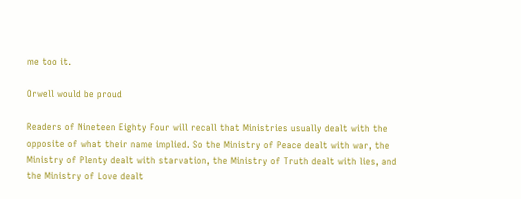me too it.

Orwell would be proud

Readers of Nineteen Eighty Four will recall that Ministries usually dealt with the opposite of what their name implied. So the Ministry of Peace dealt with war, the Ministry of Plenty dealt with starvation, the Ministry of Truth dealt with lies, and the Ministry of Love dealt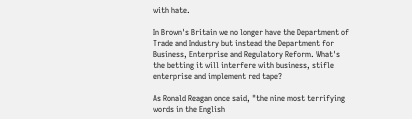with hate.

In Brown's Britain we no longer have the Department of Trade and Industry but instead the Department for Business, Enterprise and Regulatory Reform. What's the betting it will interfere with business, stifle enterprise and implement red tape?

As Ronald Reagan once said, "the nine most terrifying words in the English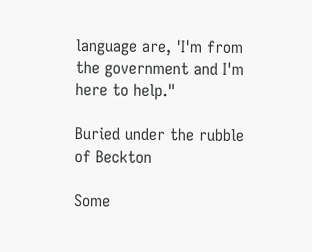language are, 'I'm from the government and I'm here to help."

Buried under the rubble of Beckton

Some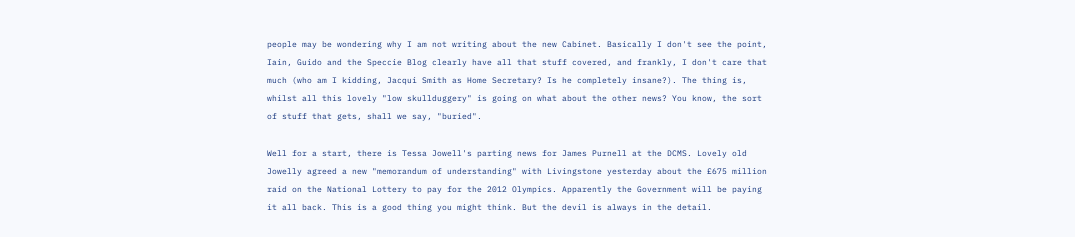people may be wondering why I am not writing about the new Cabinet. Basically I don't see the point, Iain, Guido and the Speccie Blog clearly have all that stuff covered, and frankly, I don't care that much (who am I kidding, Jacqui Smith as Home Secretary? Is he completely insane?). The thing is, whilst all this lovely "low skullduggery" is going on what about the other news? You know, the sort of stuff that gets, shall we say, "buried".

Well for a start, there is Tessa Jowell's parting news for James Purnell at the DCMS. Lovely old Jowelly agreed a new "memorandum of understanding" with Livingstone yesterday about the £675 million raid on the National Lottery to pay for the 2012 Olympics. Apparently the Government will be paying it all back. This is a good thing you might think. But the devil is always in the detail.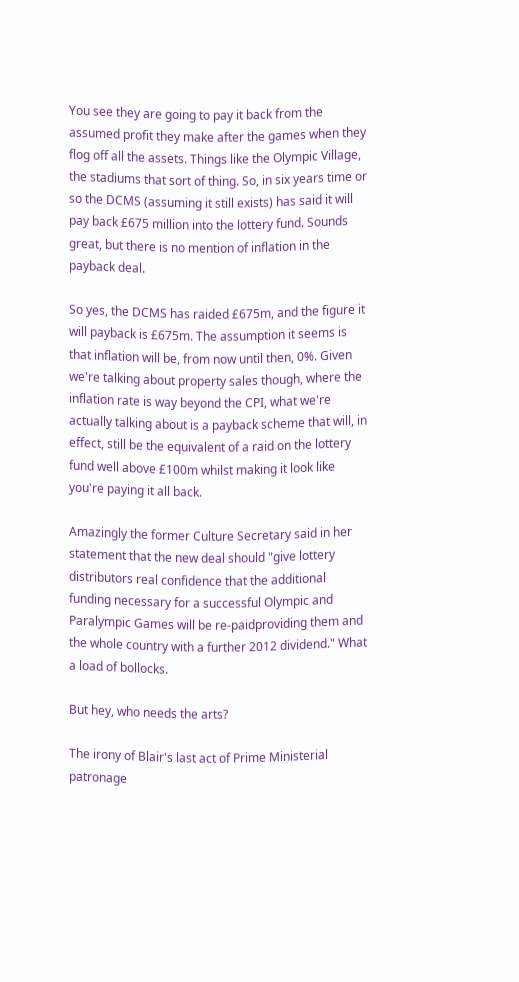You see they are going to pay it back from the assumed profit they make after the games when they flog off all the assets. Things like the Olympic Village, the stadiums that sort of thing. So, in six years time or so the DCMS (assuming it still exists) has said it will pay back £675 million into the lottery fund. Sounds great, but there is no mention of inflation in the payback deal.

So yes, the DCMS has raided £675m, and the figure it will payback is £675m. The assumption it seems is that inflation will be, from now until then, 0%. Given we're talking about property sales though, where the inflation rate is way beyond the CPI, what we're actually talking about is a payback scheme that will, in effect, still be the equivalent of a raid on the lottery fund well above £100m whilst making it look like you're paying it all back.

Amazingly the former Culture Secretary said in her statement that the new deal should "give lottery distributors real confidence that the additional funding necessary for a successful Olympic and Paralympic Games will be re-paidproviding them and the whole country with a further 2012 dividend." What a load of bollocks.

But hey, who needs the arts?

The irony of Blair's last act of Prime Ministerial patronage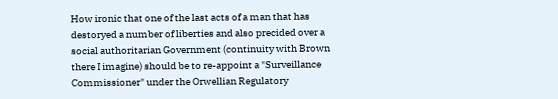How ironic that one of the last acts of a man that has destoryed a number of liberties and also precided over a social authoritarian Government (continuity with Brown there I imagine) should be to re-appoint a "Surveillance Commissioner" under the Orwellian Regulatory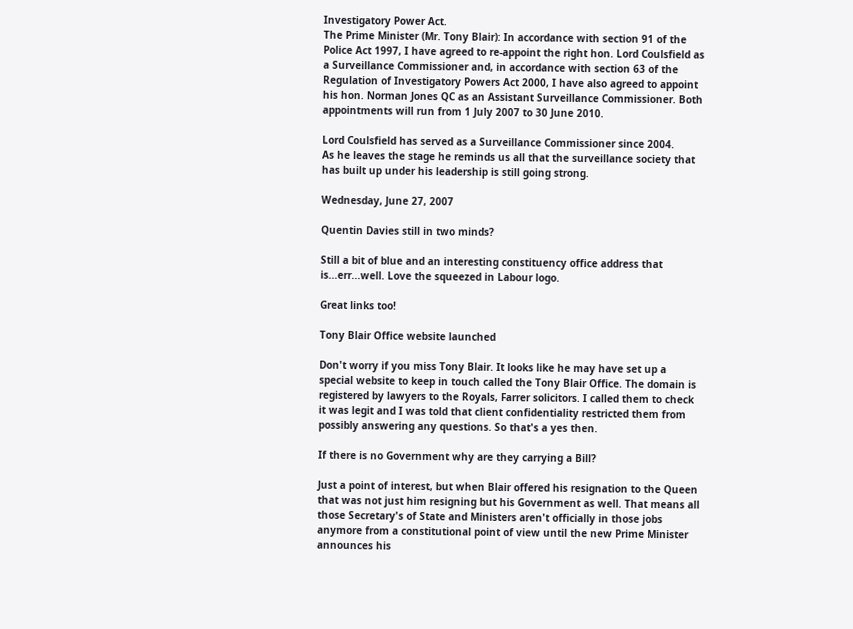Investigatory Power Act.
The Prime Minister (Mr. Tony Blair): In accordance with section 91 of the Police Act 1997, I have agreed to re-appoint the right hon. Lord Coulsfield as a Surveillance Commissioner and, in accordance with section 63 of the Regulation of Investigatory Powers Act 2000, I have also agreed to appoint his hon. Norman Jones QC as an Assistant Surveillance Commissioner. Both appointments will run from 1 July 2007 to 30 June 2010.

Lord Coulsfield has served as a Surveillance Commissioner since 2004.
As he leaves the stage he reminds us all that the surveillance society that has built up under his leadership is still going strong.

Wednesday, June 27, 2007

Quentin Davies still in two minds?

Still a bit of blue and an interesting constituency office address that is...err...well. Love the squeezed in Labour logo.

Great links too!

Tony Blair Office website launched

Don't worry if you miss Tony Blair. It looks like he may have set up a special website to keep in touch called the Tony Blair Office. The domain is registered by lawyers to the Royals, Farrer solicitors. I called them to check it was legit and I was told that client confidentiality restricted them from possibly answering any questions. So that's a yes then.

If there is no Government why are they carrying a Bill?

Just a point of interest, but when Blair offered his resignation to the Queen that was not just him resigning but his Government as well. That means all those Secretary's of State and Ministers aren't officially in those jobs anymore from a constitutional point of view until the new Prime Minister announces his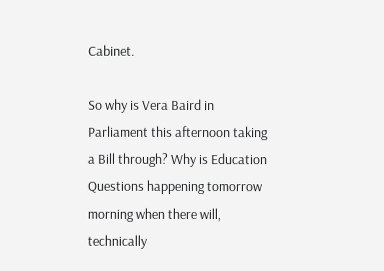Cabinet.

So why is Vera Baird in Parliament this afternoon taking a Bill through? Why is Education Questions happening tomorrow morning when there will, technically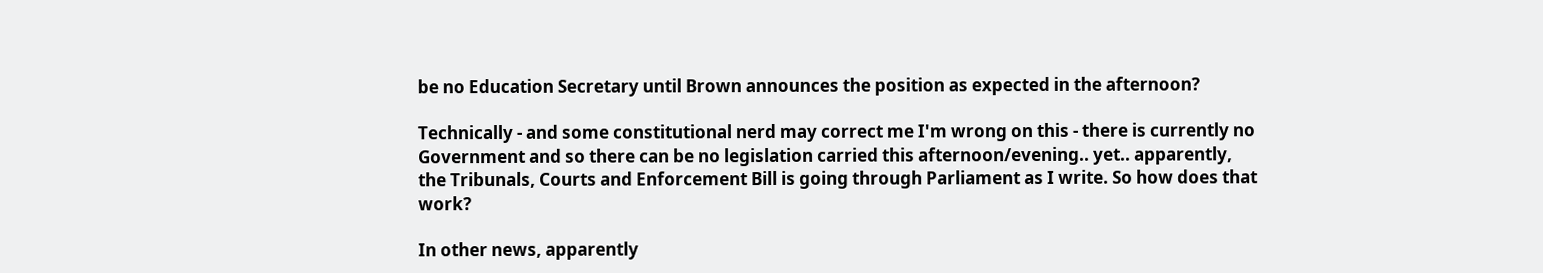be no Education Secretary until Brown announces the position as expected in the afternoon?

Technically - and some constitutional nerd may correct me I'm wrong on this - there is currently no Government and so there can be no legislation carried this afternoon/evening.. yet.. apparently, the Tribunals, Courts and Enforcement Bill is going through Parliament as I write. So how does that work?

In other news, apparently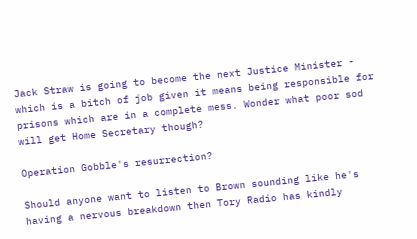Jack Straw is going to become the next Justice Minister - which is a bitch of job given it means being responsible for prisons which are in a complete mess. Wonder what poor sod will get Home Secretary though?

Operation Gobble's resurrection?

Should anyone want to listen to Brown sounding like he's having a nervous breakdown then Tory Radio has kindly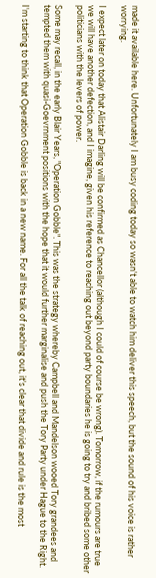made it available here. Unfortunately I am busy coding today so wasn't able to watch him deliver this speech, but the sound of his voice is rather worrying.

I expect later on today that Alistair Darling will be confirmed as Chancellor (although I could of course be wrong). Tomorrow, if the rumours are true we will have another defection, and I imagine, given his reference to reaching out beyond party boundaries he is going to try and bribed some other politicians with the levers of power.

Some may recall, in the early Blair Years, "Operation Gobble". This was the strategy whereby Campbell and Mandelson wooed Tory grandees and tempted them with quasi-Goevrnment positions with the hope that it would further marginalise and push the Tory Party under Hague to the Right.

I'm starting to think that Operation Gobble is back in a new name. For all the talk of reaching out, it's clear that divide and rule is the most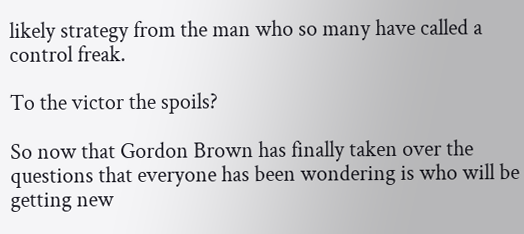likely strategy from the man who so many have called a control freak.

To the victor the spoils?

So now that Gordon Brown has finally taken over the questions that everyone has been wondering is who will be getting new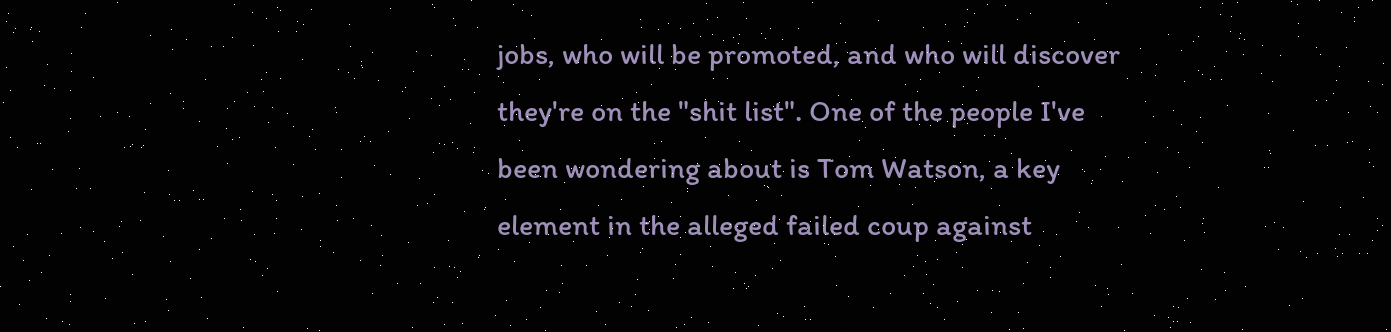jobs, who will be promoted, and who will discover they're on the "shit list". One of the people I've been wondering about is Tom Watson, a key element in the alleged failed coup against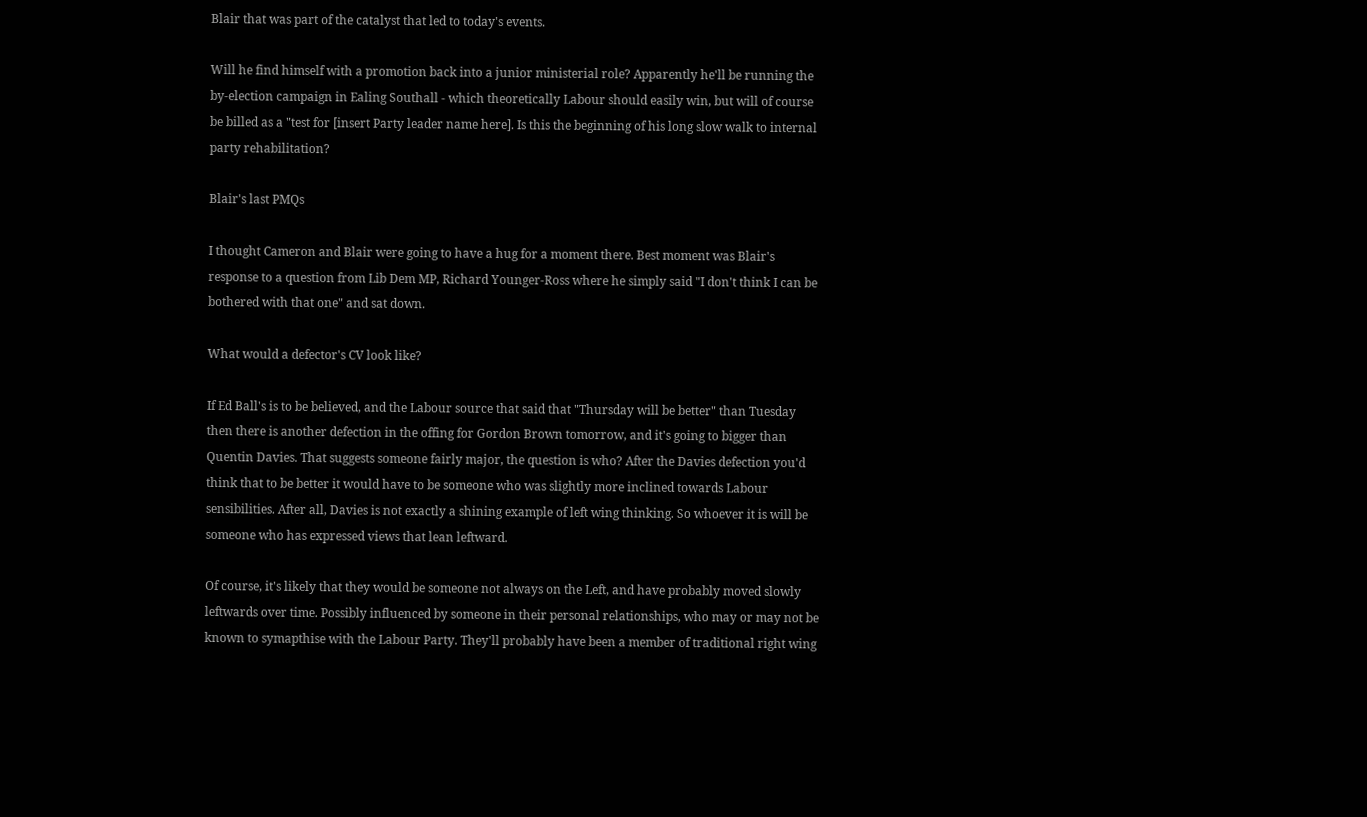Blair that was part of the catalyst that led to today's events.

Will he find himself with a promotion back into a junior ministerial role? Apparently he'll be running the by-election campaign in Ealing Southall - which theoretically Labour should easily win, but will of course be billed as a "test for [insert Party leader name here]. Is this the beginning of his long slow walk to internal party rehabilitation?

Blair's last PMQs

I thought Cameron and Blair were going to have a hug for a moment there. Best moment was Blair's response to a question from Lib Dem MP, Richard Younger-Ross where he simply said "I don't think I can be bothered with that one" and sat down.

What would a defector's CV look like?

If Ed Ball's is to be believed, and the Labour source that said that "Thursday will be better" than Tuesday then there is another defection in the offing for Gordon Brown tomorrow, and it's going to bigger than Quentin Davies. That suggests someone fairly major, the question is who? After the Davies defection you'd think that to be better it would have to be someone who was slightly more inclined towards Labour sensibilities. After all, Davies is not exactly a shining example of left wing thinking. So whoever it is will be someone who has expressed views that lean leftward.

Of course, it's likely that they would be someone not always on the Left, and have probably moved slowly leftwards over time. Possibly influenced by someone in their personal relationships, who may or may not be known to symapthise with the Labour Party. They'll probably have been a member of traditional right wing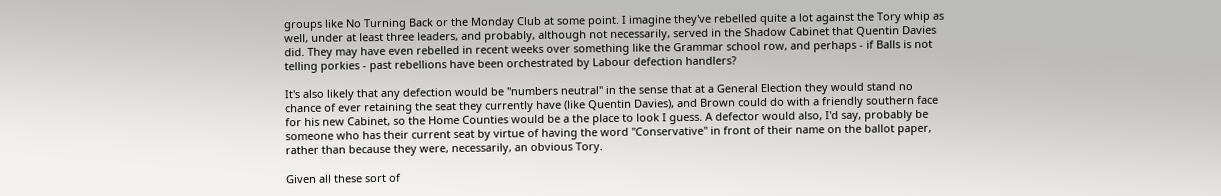groups like No Turning Back or the Monday Club at some point. I imagine they've rebelled quite a lot against the Tory whip as well, under at least three leaders, and probably, although not necessarily, served in the Shadow Cabinet that Quentin Davies did. They may have even rebelled in recent weeks over something like the Grammar school row, and perhaps - if Balls is not telling porkies - past rebellions have been orchestrated by Labour defection handlers?

It's also likely that any defection would be "numbers neutral" in the sense that at a General Election they would stand no chance of ever retaining the seat they currently have (like Quentin Davies), and Brown could do with a friendly southern face for his new Cabinet, so the Home Counties would be a the place to look I guess. A defector would also, I'd say, probably be someone who has their current seat by virtue of having the word "Conservative" in front of their name on the ballot paper, rather than because they were, necessarily, an obvious Tory.

Given all these sort of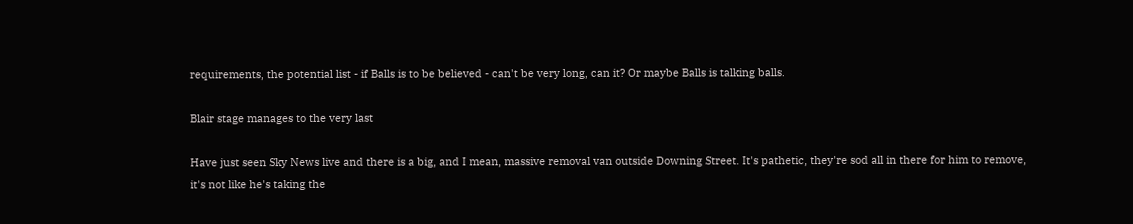requirements, the potential list - if Balls is to be believed - can't be very long, can it? Or maybe Balls is talking balls.

Blair stage manages to the very last

Have just seen Sky News live and there is a big, and I mean, massive removal van outside Downing Street. It's pathetic, they're sod all in there for him to remove, it's not like he's taking the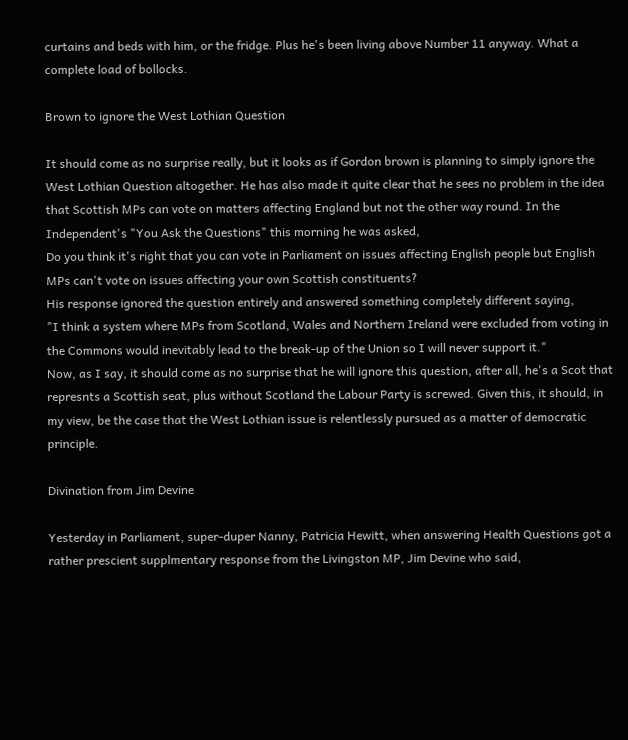curtains and beds with him, or the fridge. Plus he's been living above Number 11 anyway. What a complete load of bollocks.

Brown to ignore the West Lothian Question

It should come as no surprise really, but it looks as if Gordon brown is planning to simply ignore the West Lothian Question altogether. He has also made it quite clear that he sees no problem in the idea that Scottish MPs can vote on matters affecting England but not the other way round. In the Independent's "You Ask the Questions" this morning he was asked,
Do you think it's right that you can vote in Parliament on issues affecting English people but English MPs can't vote on issues affecting your own Scottish constituents?
His response ignored the question entirely and answered something completely different saying,
"I think a system where MPs from Scotland, Wales and Northern Ireland were excluded from voting in the Commons would inevitably lead to the break-up of the Union so I will never support it."
Now, as I say, it should come as no surprise that he will ignore this question, after all, he's a Scot that represnts a Scottish seat, plus without Scotland the Labour Party is screwed. Given this, it should, in my view, be the case that the West Lothian issue is relentlessly pursued as a matter of democratic principle.

Divination from Jim Devine

Yesterday in Parliament, super-duper Nanny, Patricia Hewitt, when answering Health Questions got a rather prescient supplmentary response from the Livingston MP, Jim Devine who said,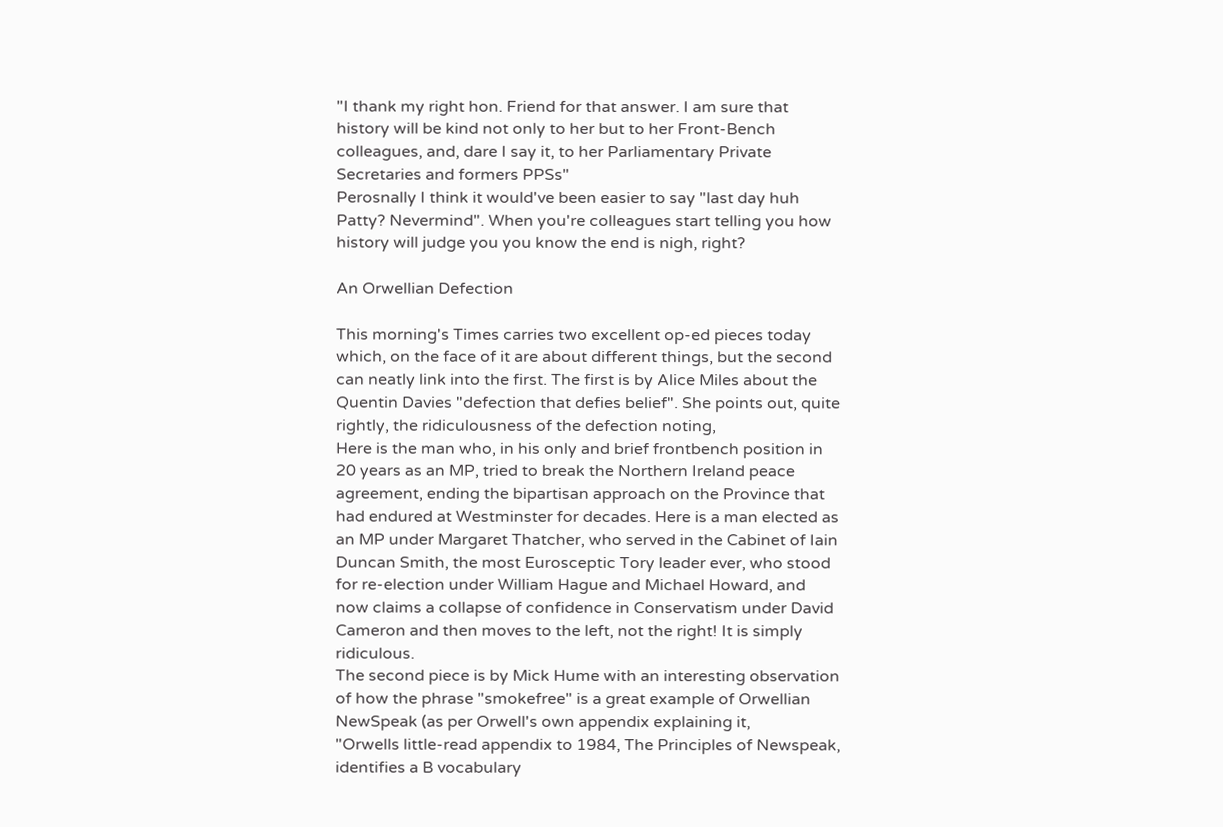"I thank my right hon. Friend for that answer. I am sure that history will be kind not only to her but to her Front-Bench colleagues, and, dare I say it, to her Parliamentary Private Secretaries and formers PPSs"
Perosnally I think it would've been easier to say "last day huh Patty? Nevermind". When you're colleagues start telling you how history will judge you you know the end is nigh, right?

An Orwellian Defection

This morning's Times carries two excellent op-ed pieces today which, on the face of it are about different things, but the second can neatly link into the first. The first is by Alice Miles about the Quentin Davies "defection that defies belief". She points out, quite rightly, the ridiculousness of the defection noting,
Here is the man who, in his only and brief frontbench position in 20 years as an MP, tried to break the Northern Ireland peace agreement, ending the bipartisan approach on the Province that had endured at Westminster for decades. Here is a man elected as an MP under Margaret Thatcher, who served in the Cabinet of Iain Duncan Smith, the most Eurosceptic Tory leader ever, who stood for re-election under William Hague and Michael Howard, and now claims a collapse of confidence in Conservatism under David Cameron and then moves to the left, not the right! It is simply ridiculous.
The second piece is by Mick Hume with an interesting observation of how the phrase "smokefree" is a great example of Orwellian NewSpeak (as per Orwell's own appendix explaining it,
"Orwells little-read appendix to 1984, The Principles of Newspeak, identifies a B vocabulary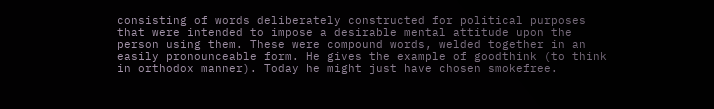consisting of words deliberately constructed for political purposes that were intended to impose a desirable mental attitude upon the person using them. These were compound words, welded together in an easily pronounceable form. He gives the example of goodthink (to think in orthodox manner). Today he might just have chosen smokefree.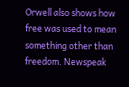Orwell also shows how free was used to mean something other than freedom. Newspeak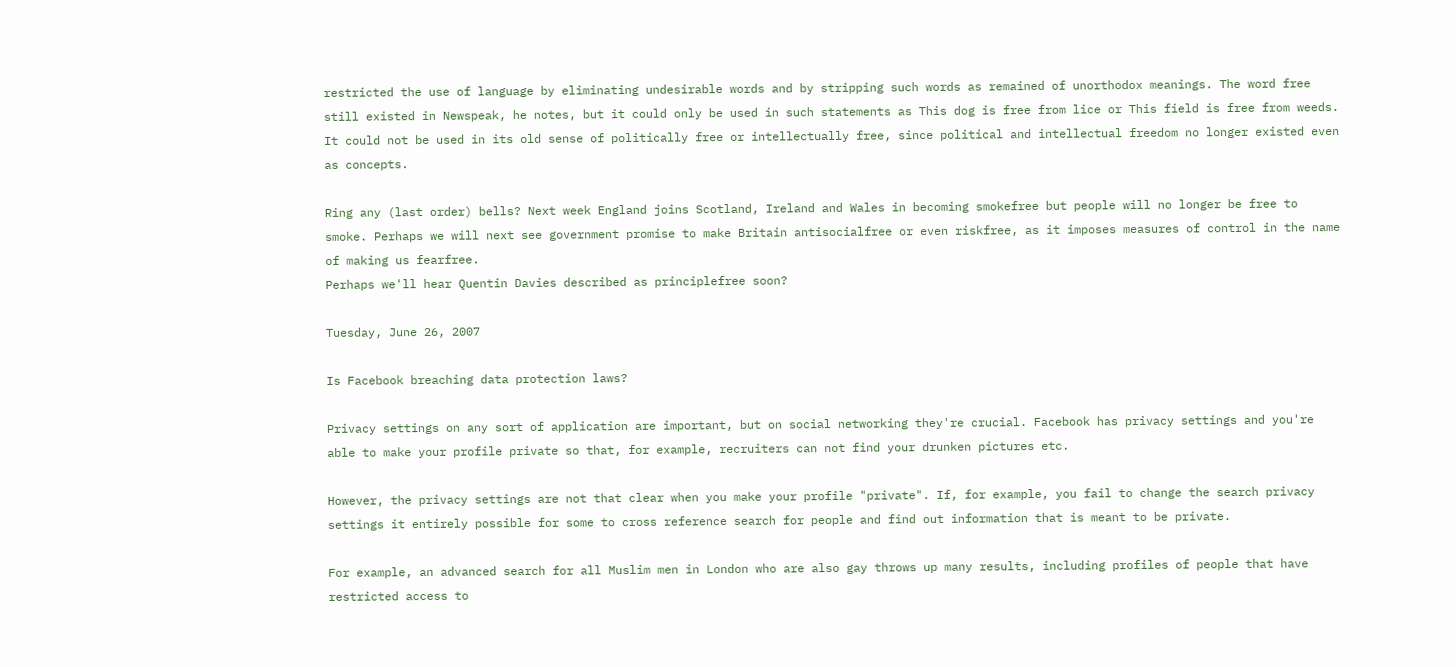restricted the use of language by eliminating undesirable words and by stripping such words as remained of unorthodox meanings. The word free still existed in Newspeak, he notes, but it could only be used in such statements as This dog is free from lice or This field is free from weeds. It could not be used in its old sense of politically free or intellectually free, since political and intellectual freedom no longer existed even as concepts.

Ring any (last order) bells? Next week England joins Scotland, Ireland and Wales in becoming smokefree but people will no longer be free to smoke. Perhaps we will next see government promise to make Britain antisocialfree or even riskfree, as it imposes measures of control in the name of making us fearfree.
Perhaps we'll hear Quentin Davies described as principlefree soon?

Tuesday, June 26, 2007

Is Facebook breaching data protection laws?

Privacy settings on any sort of application are important, but on social networking they're crucial. Facebook has privacy settings and you're able to make your profile private so that, for example, recruiters can not find your drunken pictures etc.

However, the privacy settings are not that clear when you make your profile "private". If, for example, you fail to change the search privacy settings it entirely possible for some to cross reference search for people and find out information that is meant to be private.

For example, an advanced search for all Muslim men in London who are also gay throws up many results, including profiles of people that have restricted access to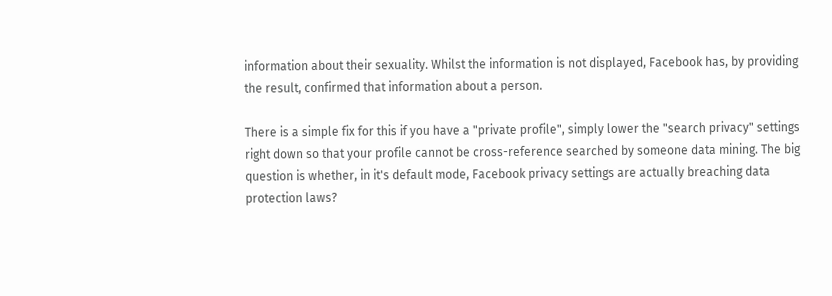information about their sexuality. Whilst the information is not displayed, Facebook has, by providing the result, confirmed that information about a person.

There is a simple fix for this if you have a "private profile", simply lower the "search privacy" settings right down so that your profile cannot be cross-reference searched by someone data mining. The big question is whether, in it's default mode, Facebook privacy settings are actually breaching data protection laws?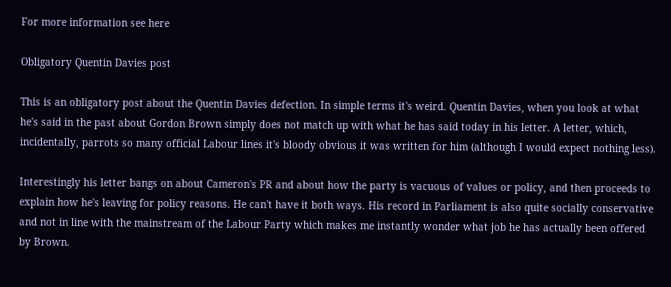For more information see here

Obligatory Quentin Davies post

This is an obligatory post about the Quentin Davies defection. In simple terms it's weird. Quentin Davies, when you look at what he's said in the past about Gordon Brown simply does not match up with what he has said today in his letter. A letter, which, incidentally, parrots so many official Labour lines it's bloody obvious it was written for him (although I would expect nothing less).

Interestingly his letter bangs on about Cameron's PR and about how the party is vacuous of values or policy, and then proceeds to explain how he's leaving for policy reasons. He can't have it both ways. His record in Parliament is also quite socially conservative and not in line with the mainstream of the Labour Party which makes me instantly wonder what job he has actually been offered by Brown.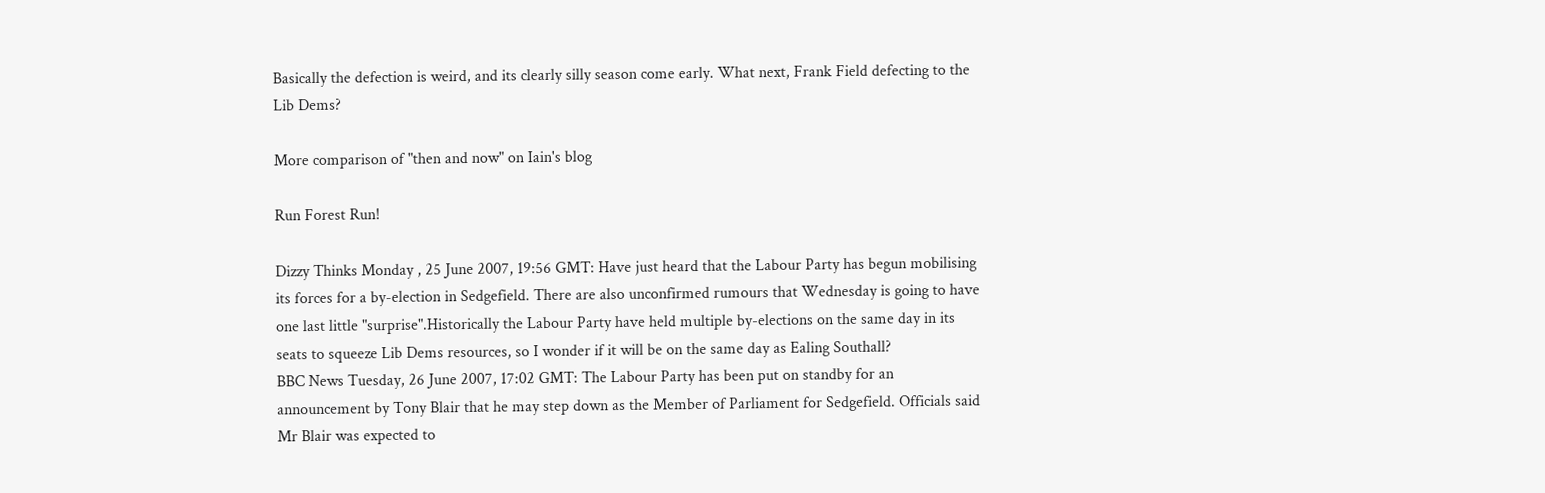Basically the defection is weird, and its clearly silly season come early. What next, Frank Field defecting to the Lib Dems?

More comparison of "then and now" on Iain's blog

Run Forest Run!

Dizzy Thinks Monday , 25 June 2007, 19:56 GMT: Have just heard that the Labour Party has begun mobilising its forces for a by-election in Sedgefield. There are also unconfirmed rumours that Wednesday is going to have one last little "surprise".Historically the Labour Party have held multiple by-elections on the same day in its seats to squeeze Lib Dems resources, so I wonder if it will be on the same day as Ealing Southall?
BBC News Tuesday, 26 June 2007, 17:02 GMT: The Labour Party has been put on standby for an announcement by Tony Blair that he may step down as the Member of Parliament for Sedgefield. Officials said Mr Blair was expected to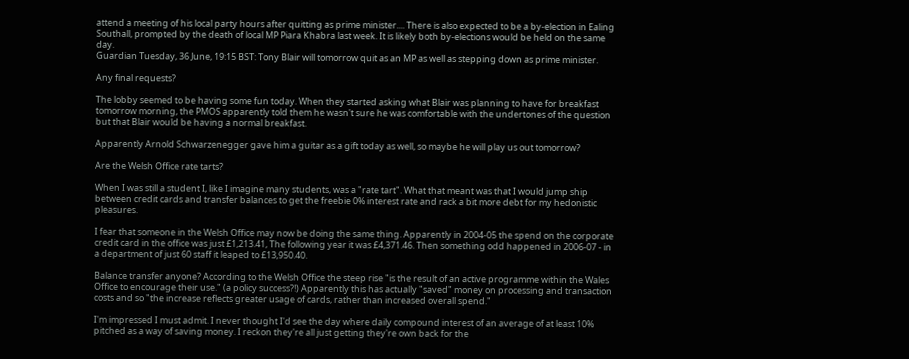attend a meeting of his local party hours after quitting as prime minister.... There is also expected to be a by-election in Ealing Southall, prompted by the death of local MP Piara Khabra last week. It is likely both by-elections would be held on the same day.
Guardian Tuesday, 36 June, 19:15 BST: Tony Blair will tomorrow quit as an MP as well as stepping down as prime minister.

Any final requests?

The lobby seemed to be having some fun today. When they started asking what Blair was planning to have for breakfast tomorrow morning, the PMOS apparently told them he wasn't sure he was comfortable with the undertones of the question but that Blair would be having a normal breakfast.

Apparently Arnold Schwarzenegger gave him a guitar as a gift today as well, so maybe he will play us out tomorrow?

Are the Welsh Office rate tarts?

When I was still a student I, like I imagine many students, was a "rate tart". What that meant was that I would jump ship between credit cards and transfer balances to get the freebie 0% interest rate and rack a bit more debt for my hedonistic pleasures.

I fear that someone in the Welsh Office may now be doing the same thing. Apparently in 2004-05 the spend on the corporate credit card in the office was just £1,213.41, The following year it was £4,371.46. Then something odd happened in 2006-07 - in a department of just 60 staff it leaped to £13,950.40.

Balance transfer anyone? According to the Welsh Office the steep rise "is the result of an active programme within the Wales Office to encourage their use." (a policy success?!) Apparently this has actually "saved" money on processing and transaction costs and so "the increase reflects greater usage of cards, rather than increased overall spend."

I'm impressed I must admit. I never thought I'd see the day where daily compound interest of an average of at least 10% pitched as a way of saving money. I reckon they're all just getting they're own back for the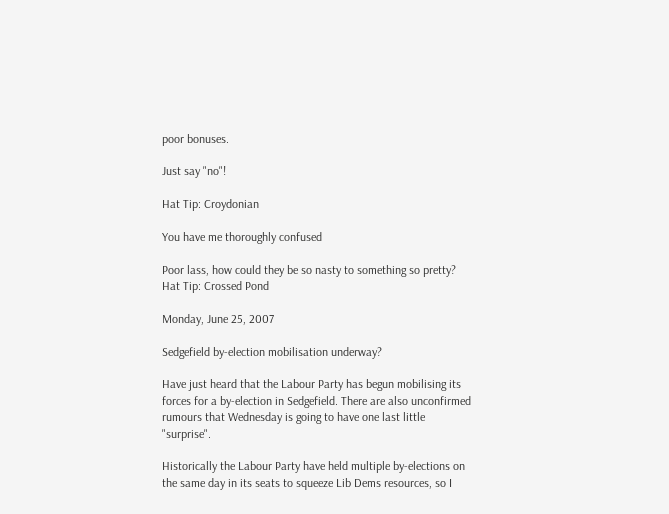poor bonuses.

Just say "no"!

Hat Tip: Croydonian

You have me thoroughly confused

Poor lass, how could they be so nasty to something so pretty?
Hat Tip: Crossed Pond

Monday, June 25, 2007

Sedgefield by-election mobilisation underway?

Have just heard that the Labour Party has begun mobilising its forces for a by-election in Sedgefield. There are also unconfirmed rumours that Wednesday is going to have one last little "surprise".

Historically the Labour Party have held multiple by-elections on the same day in its seats to squeeze Lib Dems resources, so I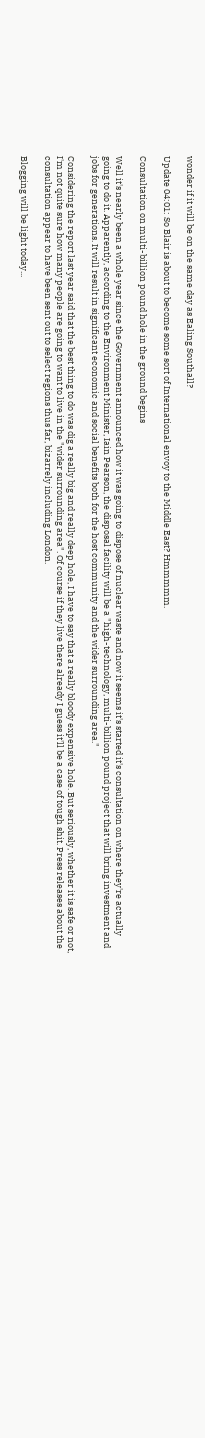wonder if it will be on the same day as Ealing Southall?

Update 04:01: So Blair is about to become some sort of International envoy to the Middle East? Hmmmmm.

Consultation on multi-billion pound hole in the ground begins

Well it's nearly been a whole year since the Government announced how it was going to dispose of nuclear waste and now it seems it's started it's consultation on where they're actually going to do it. Apparently, according to the Environment Minister, Iain Pearson, the disposal facility will be a "high-technology, multi-billion pound project that will bring investment and jobs for generations. It will result in significant economic and social benefits both for the host community and the wider surrounding area."

Considering the report last year said that the best thing to do was dig a really big and really deep hole, I have to say that a really bloody expensive hole. But seriously, whether it is safe or not, I'm not quite sure how many people are going to want to live in the "wider surrounding area". Of course if they live there already I guess it'll be a case of tough shit. Press releases about the consultation appear to have been sent out to select regions thus far, bizarrely including London.

Blogging will be light today...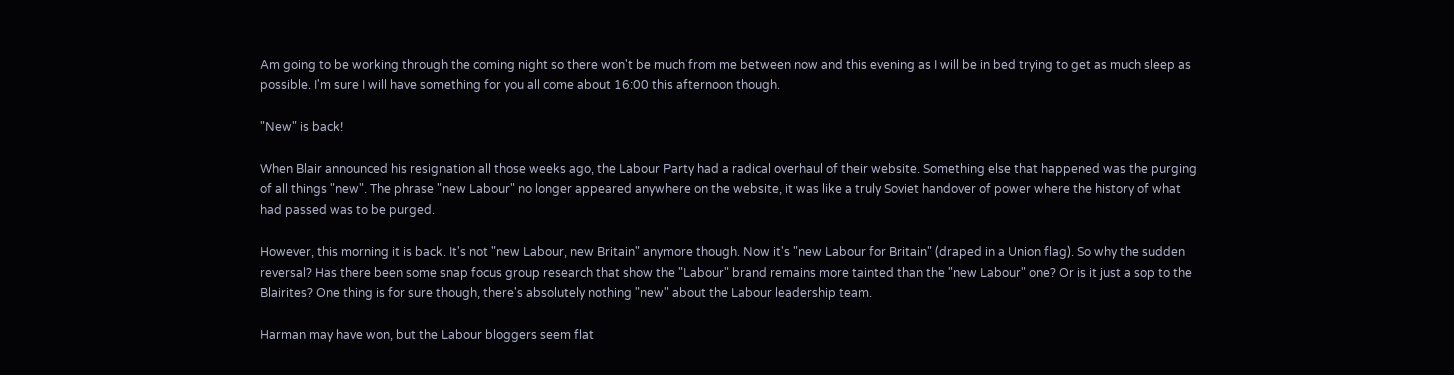Am going to be working through the coming night so there won't be much from me between now and this evening as I will be in bed trying to get as much sleep as possible. I'm sure I will have something for you all come about 16:00 this afternoon though.

"New" is back!

When Blair announced his resignation all those weeks ago, the Labour Party had a radical overhaul of their website. Something else that happened was the purging of all things "new". The phrase "new Labour" no longer appeared anywhere on the website, it was like a truly Soviet handover of power where the history of what had passed was to be purged.

However, this morning it is back. It's not "new Labour, new Britain" anymore though. Now it's "new Labour for Britain" (draped in a Union flag). So why the sudden reversal? Has there been some snap focus group research that show the "Labour" brand remains more tainted than the "new Labour" one? Or is it just a sop to the Blairites? One thing is for sure though, there's absolutely nothing "new" about the Labour leadership team.

Harman may have won, but the Labour bloggers seem flat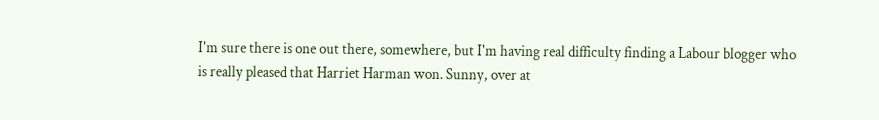I'm sure there is one out there, somewhere, but I'm having real difficulty finding a Labour blogger who is really pleased that Harriet Harman won. Sunny, over at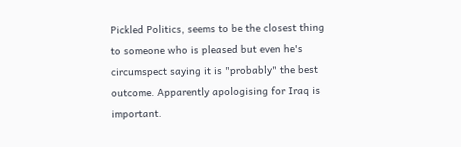Pickled Politics, seems to be the closest thing to someone who is pleased but even he's circumspect saying it is "probably" the best outcome. Apparently apologising for Iraq is important.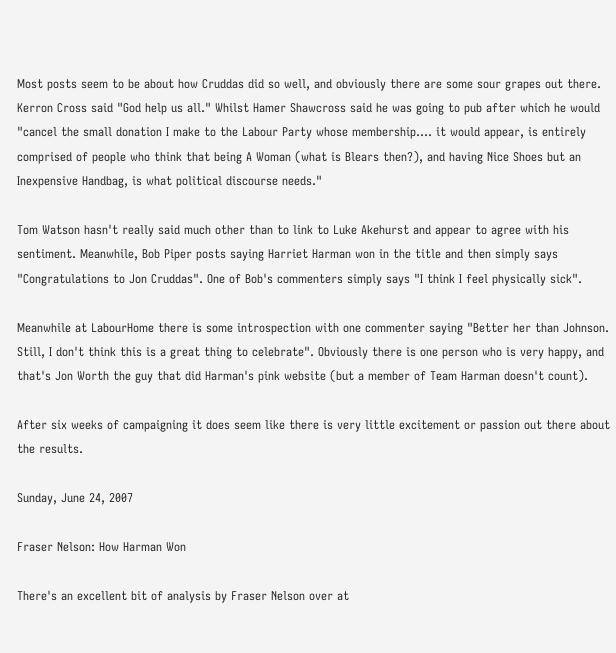Most posts seem to be about how Cruddas did so well, and obviously there are some sour grapes out there. Kerron Cross said "God help us all." Whilst Hamer Shawcross said he was going to pub after which he would "cancel the small donation I make to the Labour Party whose membership.... it would appear, is entirely comprised of people who think that being A Woman (what is Blears then?), and having Nice Shoes but an Inexpensive Handbag, is what political discourse needs."

Tom Watson hasn't really said much other than to link to Luke Akehurst and appear to agree with his sentiment. Meanwhile, Bob Piper posts saying Harriet Harman won in the title and then simply says "Congratulations to Jon Cruddas". One of Bob's commenters simply says "I think I feel physically sick".

Meanwhile at LabourHome there is some introspection with one commenter saying "Better her than Johnson. Still, I don't think this is a great thing to celebrate". Obviously there is one person who is very happy, and that's Jon Worth the guy that did Harman's pink website (but a member of Team Harman doesn't count).

After six weeks of campaigning it does seem like there is very little excitement or passion out there about the results.

Sunday, June 24, 2007

Fraser Nelson: How Harman Won

There's an excellent bit of analysis by Fraser Nelson over at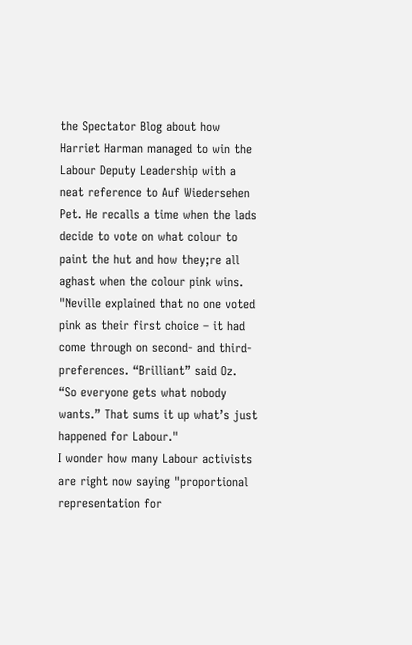the Spectator Blog about how Harriet Harman managed to win the Labour Deputy Leadership with a neat reference to Auf Wiedersehen Pet. He recalls a time when the lads decide to vote on what colour to paint the hut and how they;re all aghast when the colour pink wins.
"Neville explained that no one voted pink as their first choice – it had come through on second- and third-preferences. “Brilliant” said Oz. “So everyone gets what nobody wants.” That sums it up what’s just happened for Labour."
I wonder how many Labour activists are right now saying "proportional representation for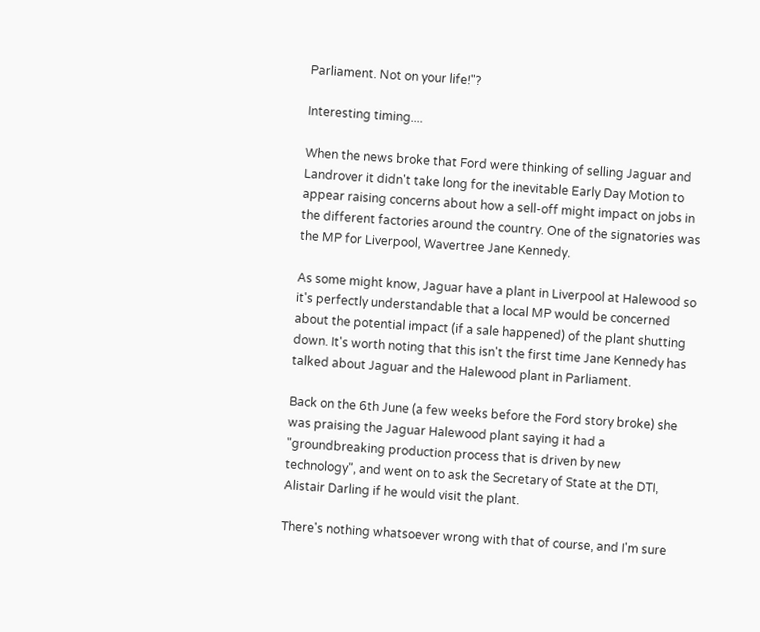Parliament. Not on your life!"?

Interesting timing....

When the news broke that Ford were thinking of selling Jaguar and Landrover it didn't take long for the inevitable Early Day Motion to appear raising concerns about how a sell-off might impact on jobs in the different factories around the country. One of the signatories was the MP for Liverpool, Wavertree Jane Kennedy.

As some might know, Jaguar have a plant in Liverpool at Halewood so it's perfectly understandable that a local MP would be concerned about the potential impact (if a sale happened) of the plant shutting down. It's worth noting that this isn't the first time Jane Kennedy has talked about Jaguar and the Halewood plant in Parliament.

Back on the 6th June (a few weeks before the Ford story broke) she was praising the Jaguar Halewood plant saying it had a "groundbreaking production process that is driven by new technology", and went on to ask the Secretary of State at the DTI, Alistair Darling if he would visit the plant.

There's nothing whatsoever wrong with that of course, and I'm sure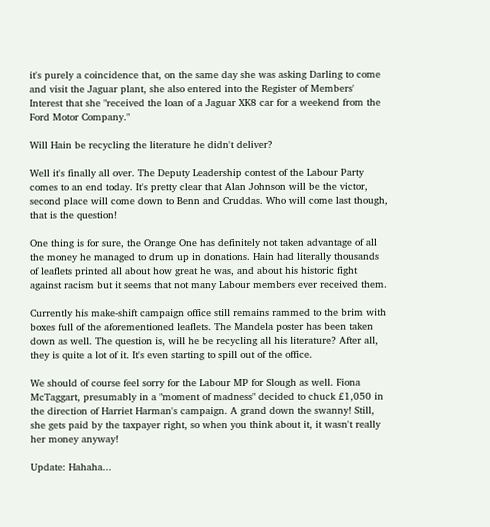it's purely a coincidence that, on the same day she was asking Darling to come and visit the Jaguar plant, she also entered into the Register of Members' Interest that she "received the loan of a Jaguar XK8 car for a weekend from the Ford Motor Company."

Will Hain be recycling the literature he didn't deliver?

Well it's finally all over. The Deputy Leadership contest of the Labour Party comes to an end today. It's pretty clear that Alan Johnson will be the victor, second place will come down to Benn and Cruddas. Who will come last though, that is the question!

One thing is for sure, the Orange One has definitely not taken advantage of all the money he managed to drum up in donations. Hain had literally thousands of leaflets printed all about how great he was, and about his historic fight against racism but it seems that not many Labour members ever received them.

Currently his make-shift campaign office still remains rammed to the brim with boxes full of the aforementioned leaflets. The Mandela poster has been taken down as well. The question is, will he be recycling all his literature? After all, they is quite a lot of it. It's even starting to spill out of the office.

We should of course feel sorry for the Labour MP for Slough as well. Fiona McTaggart, presumably in a "moment of madness" decided to chuck £1,050 in the direction of Harriet Harman's campaign. A grand down the swanny! Still, she gets paid by the taxpayer right, so when you think about it, it wasn't really her money anyway!

Update: Hahaha...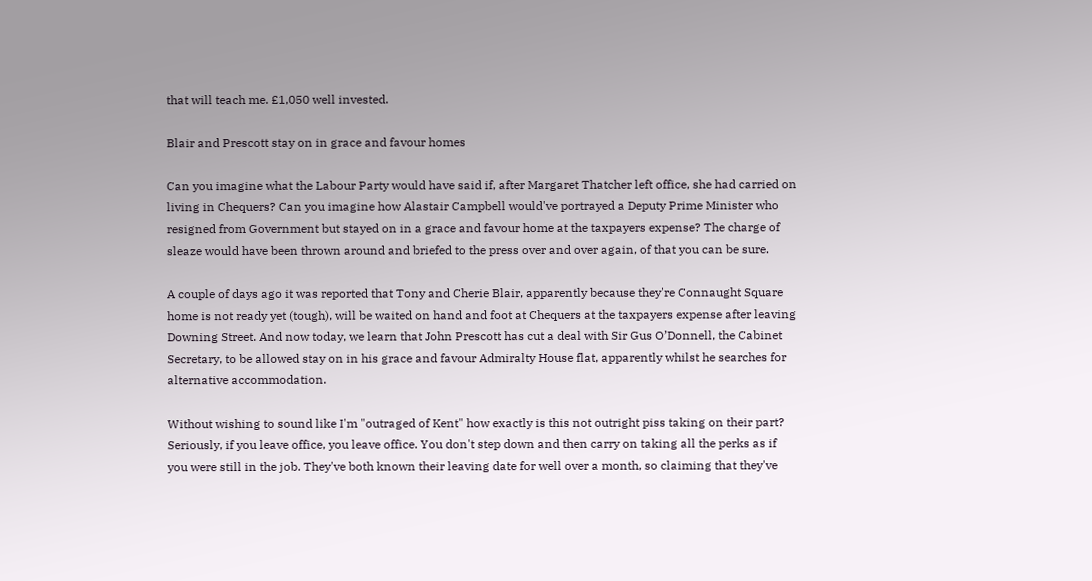that will teach me. £1,050 well invested.

Blair and Prescott stay on in grace and favour homes

Can you imagine what the Labour Party would have said if, after Margaret Thatcher left office, she had carried on living in Chequers? Can you imagine how Alastair Campbell would've portrayed a Deputy Prime Minister who resigned from Government but stayed on in a grace and favour home at the taxpayers expense? The charge of sleaze would have been thrown around and briefed to the press over and over again, of that you can be sure.

A couple of days ago it was reported that Tony and Cherie Blair, apparently because they're Connaught Square home is not ready yet (tough), will be waited on hand and foot at Chequers at the taxpayers expense after leaving Downing Street. And now today, we learn that John Prescott has cut a deal with Sir Gus O’Donnell, the Cabinet Secretary, to be allowed stay on in his grace and favour Admiralty House flat, apparently whilst he searches for alternative accommodation.

Without wishing to sound like I'm "outraged of Kent" how exactly is this not outright piss taking on their part? Seriously, if you leave office, you leave office. You don't step down and then carry on taking all the perks as if you were still in the job. They've both known their leaving date for well over a month, so claiming that they've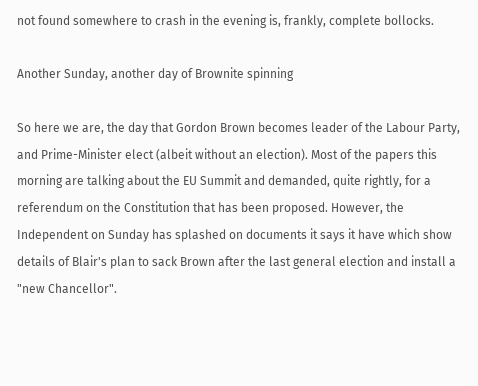not found somewhere to crash in the evening is, frankly, complete bollocks.

Another Sunday, another day of Brownite spinning

So here we are, the day that Gordon Brown becomes leader of the Labour Party, and Prime-Minister elect (albeit without an election). Most of the papers this morning are talking about the EU Summit and demanded, quite rightly, for a referendum on the Constitution that has been proposed. However, the Independent on Sunday has splashed on documents it says it have which show details of Blair's plan to sack Brown after the last general election and install a "new Chancellor".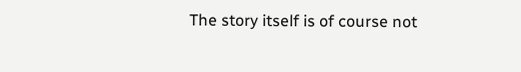The story itself is of course not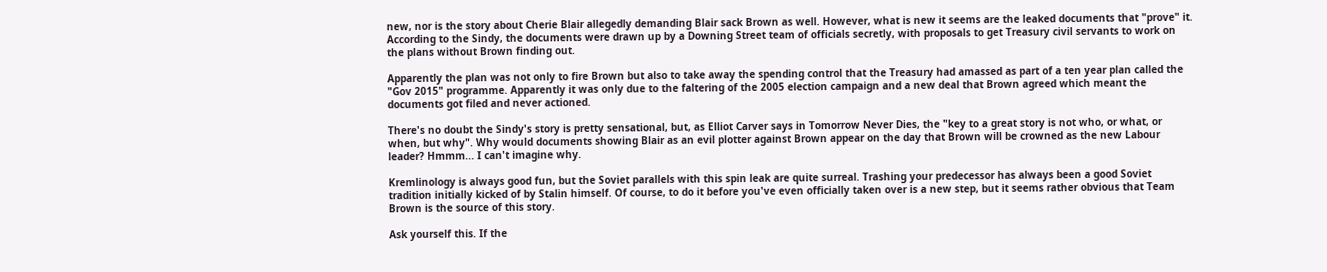new, nor is the story about Cherie Blair allegedly demanding Blair sack Brown as well. However, what is new it seems are the leaked documents that "prove" it. According to the Sindy, the documents were drawn up by a Downing Street team of officials secretly, with proposals to get Treasury civil servants to work on the plans without Brown finding out.

Apparently the plan was not only to fire Brown but also to take away the spending control that the Treasury had amassed as part of a ten year plan called the "Gov 2015" programme. Apparently it was only due to the faltering of the 2005 election campaign and a new deal that Brown agreed which meant the documents got filed and never actioned.

There's no doubt the Sindy's story is pretty sensational, but, as Elliot Carver says in Tomorrow Never Dies, the "key to a great story is not who, or what, or when, but why". Why would documents showing Blair as an evil plotter against Brown appear on the day that Brown will be crowned as the new Labour leader? Hmmm... I can't imagine why.

Kremlinology is always good fun, but the Soviet parallels with this spin leak are quite surreal. Trashing your predecessor has always been a good Soviet tradition initially kicked of by Stalin himself. Of course, to do it before you've even officially taken over is a new step, but it seems rather obvious that Team Brown is the source of this story.

Ask yourself this. If the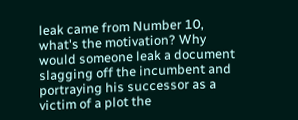leak came from Number 10, what's the motivation? Why would someone leak a document slagging off the incumbent and portraying his successor as a victim of a plot the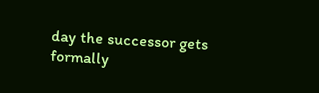day the successor gets formally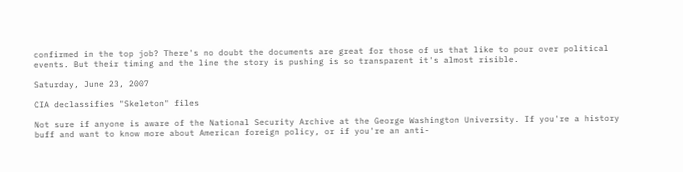confirmed in the top job? There's no doubt the documents are great for those of us that like to pour over political events. But their timing and the line the story is pushing is so transparent it's almost risible.

Saturday, June 23, 2007

CIA declassifies "Skeleton" files

Not sure if anyone is aware of the National Security Archive at the George Washington University. If you're a history buff and want to know more about American foreign policy, or if you're an anti-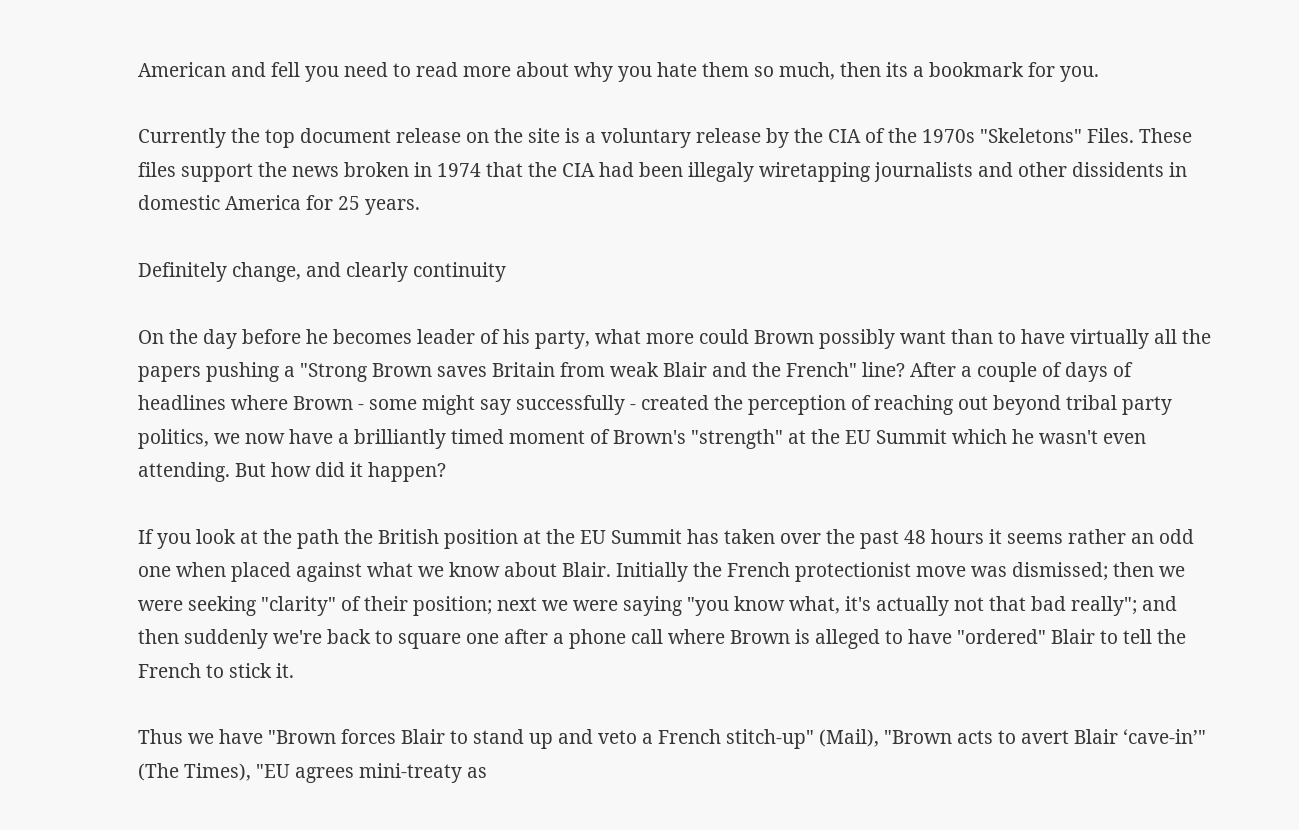American and fell you need to read more about why you hate them so much, then its a bookmark for you.

Currently the top document release on the site is a voluntary release by the CIA of the 1970s "Skeletons" Files. These files support the news broken in 1974 that the CIA had been illegaly wiretapping journalists and other dissidents in domestic America for 25 years.

Definitely change, and clearly continuity

On the day before he becomes leader of his party, what more could Brown possibly want than to have virtually all the papers pushing a "Strong Brown saves Britain from weak Blair and the French" line? After a couple of days of headlines where Brown - some might say successfully - created the perception of reaching out beyond tribal party politics, we now have a brilliantly timed moment of Brown's "strength" at the EU Summit which he wasn't even attending. But how did it happen?

If you look at the path the British position at the EU Summit has taken over the past 48 hours it seems rather an odd one when placed against what we know about Blair. Initially the French protectionist move was dismissed; then we were seeking "clarity" of their position; next we were saying "you know what, it's actually not that bad really"; and then suddenly we're back to square one after a phone call where Brown is alleged to have "ordered" Blair to tell the French to stick it.

Thus we have "Brown forces Blair to stand up and veto a French stitch-up" (Mail), "Brown acts to avert Blair ‘cave-in’" (The Times), "EU agrees mini-treaty as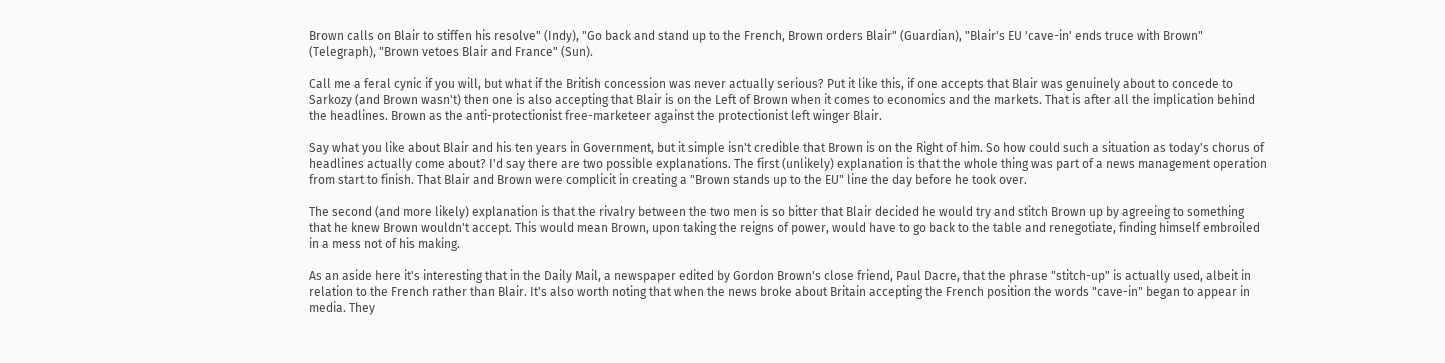Brown calls on Blair to stiffen his resolve" (Indy), "Go back and stand up to the French, Brown orders Blair" (Guardian), "Blair's EU 'cave-in' ends truce with Brown" (Telegraph), "Brown vetoes Blair and France" (Sun).

Call me a feral cynic if you will, but what if the British concession was never actually serious? Put it like this, if one accepts that Blair was genuinely about to concede to Sarkozy (and Brown wasn't) then one is also accepting that Blair is on the Left of Brown when it comes to economics and the markets. That is after all the implication behind the headlines. Brown as the anti-protectionist free-marketeer against the protectionist left winger Blair.

Say what you like about Blair and his ten years in Government, but it simple isn't credible that Brown is on the Right of him. So how could such a situation as today's chorus of headlines actually come about? I'd say there are two possible explanations. The first (unlikely) explanation is that the whole thing was part of a news management operation from start to finish. That Blair and Brown were complicit in creating a "Brown stands up to the EU" line the day before he took over.

The second (and more likely) explanation is that the rivalry between the two men is so bitter that Blair decided he would try and stitch Brown up by agreeing to something that he knew Brown wouldn't accept. This would mean Brown, upon taking the reigns of power, would have to go back to the table and renegotiate, finding himself embroiled in a mess not of his making.

As an aside here it's interesting that in the Daily Mail, a newspaper edited by Gordon Brown's close friend, Paul Dacre, that the phrase "stitch-up" is actually used, albeit in relation to the French rather than Blair. It's also worth noting that when the news broke about Britain accepting the French position the words "cave-in" began to appear in media. They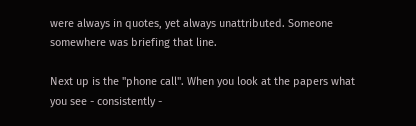were always in quotes, yet always unattributed. Someone somewhere was briefing that line.

Next up is the "phone call". When you look at the papers what you see - consistently -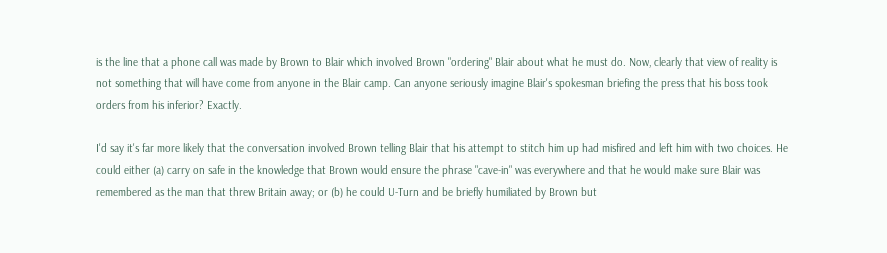is the line that a phone call was made by Brown to Blair which involved Brown "ordering" Blair about what he must do. Now, clearly that view of reality is not something that will have come from anyone in the Blair camp. Can anyone seriously imagine Blair's spokesman briefing the press that his boss took orders from his inferior? Exactly.

I'd say it's far more likely that the conversation involved Brown telling Blair that his attempt to stitch him up had misfired and left him with two choices. He could either (a) carry on safe in the knowledge that Brown would ensure the phrase "cave-in" was everywhere and that he would make sure Blair was remembered as the man that threw Britain away; or (b) he could U-Turn and be briefly humiliated by Brown but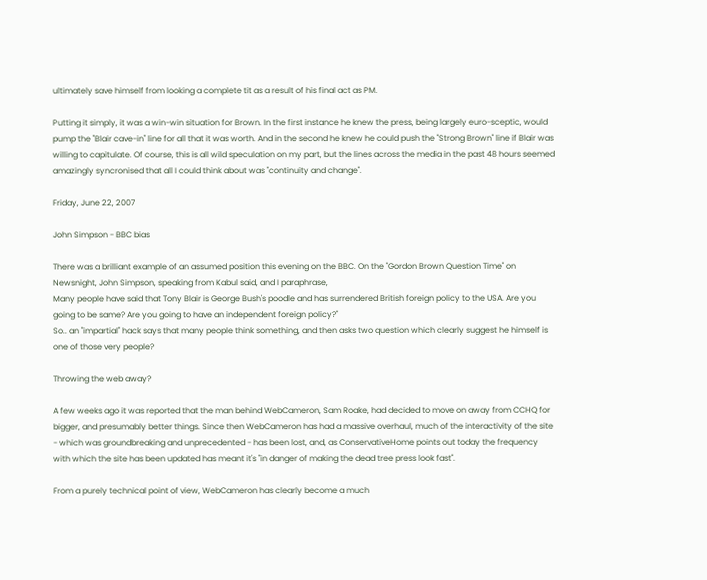ultimately save himself from looking a complete tit as a result of his final act as PM.

Putting it simply, it was a win-win situation for Brown. In the first instance he knew the press, being largely euro-sceptic, would pump the "Blair cave-in" line for all that it was worth. And in the second he knew he could push the "Strong Brown" line if Blair was willing to capitulate. Of course, this is all wild speculation on my part, but the lines across the media in the past 48 hours seemed amazingly syncronised that all I could think about was "continuity and change".

Friday, June 22, 2007

John Simpson - BBC bias

There was a brilliant example of an assumed position this evening on the BBC. On the "Gordon Brown Question Time" on Newsnight, John Simpson, speaking from Kabul said, and I paraphrase,
Many people have said that Tony Blair is George Bush's poodle and has surrendered British foreign policy to the USA. Are you going to be same? Are you going to have an independent foreign policy?"
So.. an "impartial" hack says that many people think something, and then asks two question which clearly suggest he himself is one of those very people?

Throwing the web away?

A few weeks ago it was reported that the man behind WebCameron, Sam Roake, had decided to move on away from CCHQ for bigger, and presumably better things. Since then WebCameron has had a massive overhaul, much of the interactivity of the site - which was groundbreaking and unprecedented - has been lost, and, as ConservativeHome points out today the frequency with which the site has been updated has meant it's "in danger of making the dead tree press look fast".

From a purely technical point of view, WebCameron has clearly become a much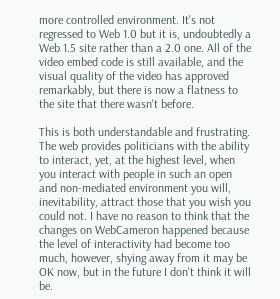more controlled environment. It's not regressed to Web 1.0 but it is, undoubtedly a Web 1.5 site rather than a 2.0 one. All of the video embed code is still available, and the visual quality of the video has approved remarkably, but there is now a flatness to the site that there wasn't before.

This is both understandable and frustrating. The web provides politicians with the ability to interact, yet, at the highest level, when you interact with people in such an open and non-mediated environment you will, inevitability, attract those that you wish you could not. I have no reason to think that the changes on WebCameron happened because the level of interactivity had become too much, however, shying away from it may be OK now, but in the future I don't think it will be.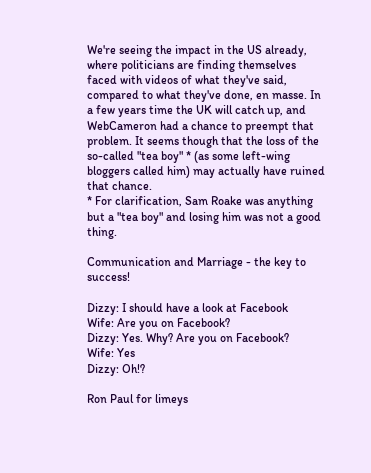We're seeing the impact in the US already, where politicians are finding themselves faced with videos of what they've said, compared to what they've done, en masse. In a few years time the UK will catch up, and WebCameron had a chance to preempt that problem. It seems though that the loss of the so-called "tea boy" * (as some left-wing bloggers called him) may actually have ruined that chance.
* For clarification, Sam Roake was anything but a "tea boy" and losing him was not a good thing.

Communication and Marriage - the key to success!

Dizzy: I should have a look at Facebook
Wife: Are you on Facebook?
Dizzy: Yes. Why? Are you on Facebook?
Wife: Yes
Dizzy: Oh!?

Ron Paul for limeys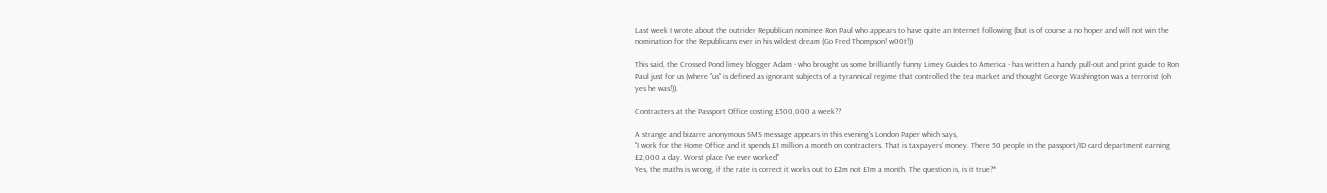Last week I wrote about the outrider Republican nominee Ron Paul who appears to have quite an Internet following (but is of course a no hoper and will not win the nomination for the Republicans ever in his wildest dream (Go Fred Thompson! w00t!))

This said, the Crossed Pond limey blogger Adam - who brought us some brilliantly funny Limey Guides to America - has written a handy pull-out and print guide to Ron Paul just for us (where "us" is defined as ignorant subjects of a tyrannical regime that controlled the tea market and thought George Washington was a terrorist (oh yes he was!)).

Contracters at the Passport Office costing £500,000 a week??

A strange and bizarre anonymous SMS message appears in this evening's London Paper which says,
"I work for the Home Office and it spends £1 million a month on contracters. That is taxpayers' money. There 50 people in the passport/ID card department earning £2,000 a day. Worst place I've ever worked"
Yes, the maths is wrong, if the rate is correct it works out to £2m not £1m a month. The question is, is it true?*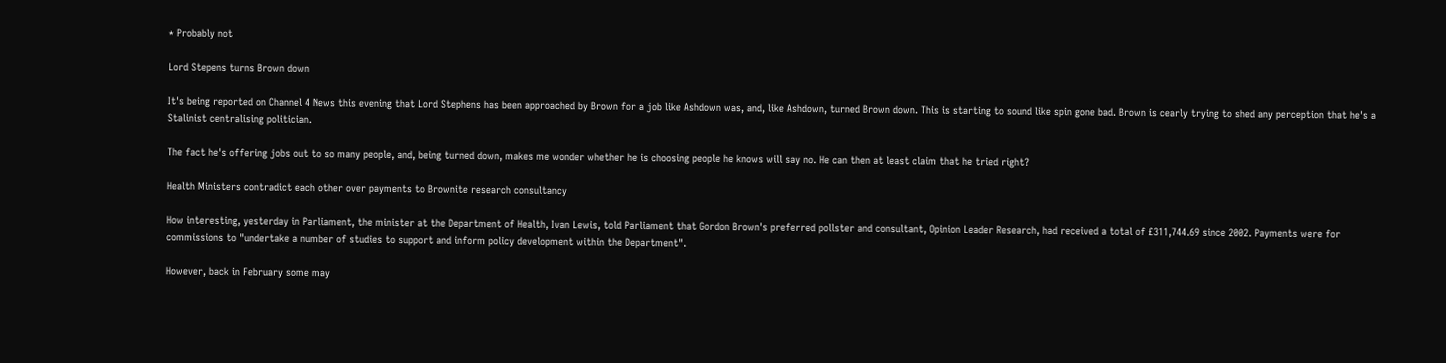* Probably not

Lord Stepens turns Brown down

It's being reported on Channel 4 News this evening that Lord Stephens has been approached by Brown for a job like Ashdown was, and, like Ashdown, turned Brown down. This is starting to sound like spin gone bad. Brown is cearly trying to shed any perception that he's a Stalinist centralising politician.

The fact he's offering jobs out to so many people, and, being turned down, makes me wonder whether he is choosing people he knows will say no. He can then at least claim that he tried right?

Health Ministers contradict each other over payments to Brownite research consultancy

How interesting, yesterday in Parliament, the minister at the Department of Health, Ivan Lewis, told Parliament that Gordon Brown's preferred pollster and consultant, Opinion Leader Research, had received a total of £311,744.69 since 2002. Payments were for commissions to "undertake a number of studies to support and inform policy development within the Department".

However, back in February some may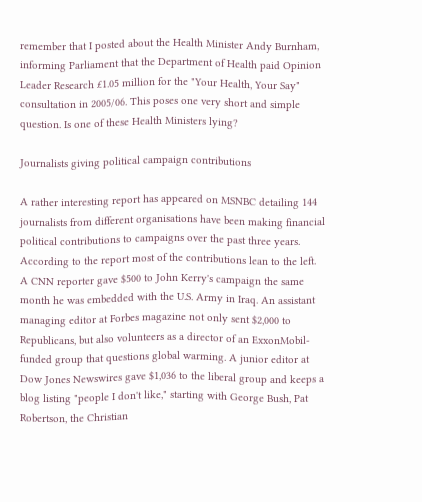remember that I posted about the Health Minister Andy Burnham, informing Parliament that the Department of Health paid Opinion Leader Research £1.05 million for the "Your Health, Your Say" consultation in 2005/06. This poses one very short and simple question. Is one of these Health Ministers lying?

Journalists giving political campaign contributions

A rather interesting report has appeared on MSNBC detailing 144 journalists from different organisations have been making financial political contributions to campaigns over the past three years. According to the report most of the contributions lean to the left.
A CNN reporter gave $500 to John Kerry's campaign the same month he was embedded with the U.S. Army in Iraq. An assistant managing editor at Forbes magazine not only sent $2,000 to Republicans, but also volunteers as a director of an ExxonMobil-funded group that questions global warming. A junior editor at Dow Jones Newswires gave $1,036 to the liberal group and keeps a blog listing "people I don't like," starting with George Bush, Pat Robertson, the Christian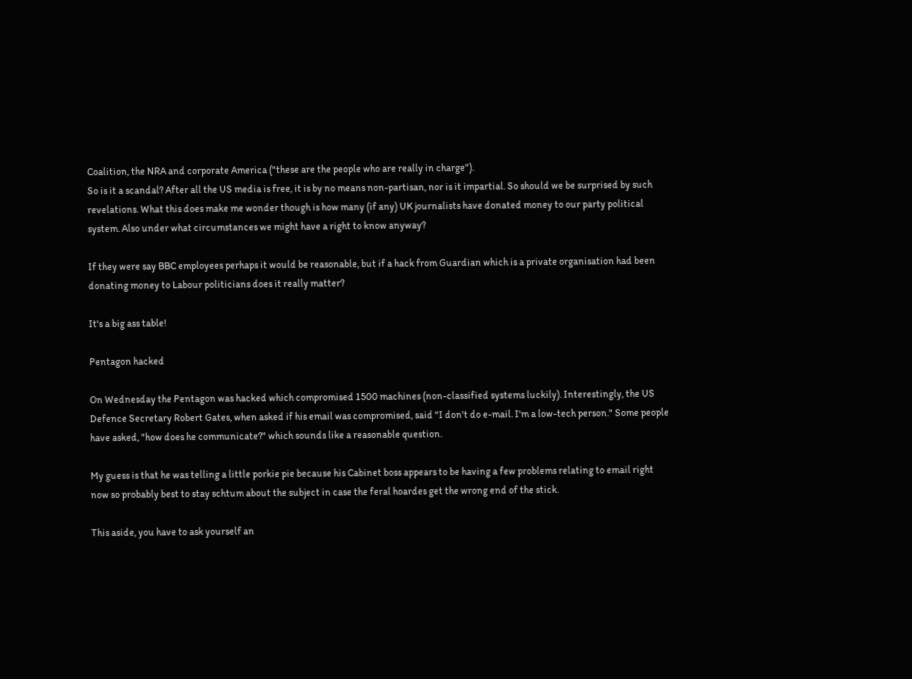Coalition, the NRA and corporate America ("these are the people who are really in charge").
So is it a scandal? After all the US media is free, it is by no means non-partisan, nor is it impartial. So should we be surprised by such revelations. What this does make me wonder though is how many (if any) UK journalists have donated money to our party political system. Also under what circumstances we might have a right to know anyway?

If they were say BBC employees perhaps it would be reasonable, but if a hack from Guardian which is a private organisation had been donating money to Labour politicians does it really matter?

It's a big ass table!

Pentagon hacked

On Wednesday the Pentagon was hacked which compromised 1500 machines (non-classified systems luckily). Interestingly, the US Defence Secretary Robert Gates, when asked if his email was compromised, said "I don't do e-mail. I'm a low-tech person." Some people have asked, "how does he communicate?" which sounds like a reasonable question.

My guess is that he was telling a little porkie pie because his Cabinet boss appears to be having a few problems relating to email right now so probably best to stay schtum about the subject in case the feral hoardes get the wrong end of the stick.

This aside, you have to ask yourself an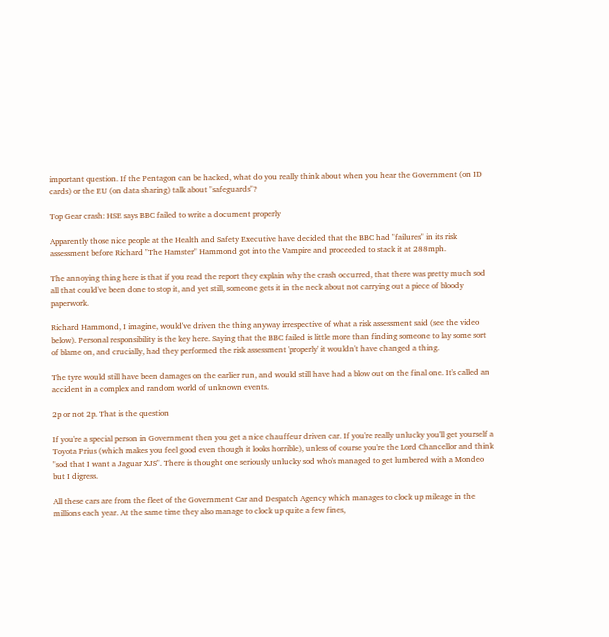important question. If the Pentagon can be hacked, what do you really think about when you hear the Government (on ID cards) or the EU (on data sharing) talk about "safeguards"?

Top Gear crash: HSE says BBC failed to write a document properly

Apparently those nice people at the Health and Safety Executive have decided that the BBC had "failures" in its risk assessment before Richard "The Hamster" Hammond got into the Vampire and proceeded to stack it at 288mph.

The annoying thing here is that if you read the report they explain why the crash occurred, that there was pretty much sod all that could've been done to stop it, and yet still, someone gets it in the neck about not carrying out a piece of bloody paperwork.

Richard Hammond, I imagine, would've driven the thing anyway irrespective of what a risk assessment said (see the video below). Personal responsibility is the key here. Saying that the BBC failed is little more than finding someone to lay some sort of blame on, and crucially, had they performed the risk assessment 'properly' it wouldn't have changed a thing.

The tyre would still have been damages on the earlier run, and would still have had a blow out on the final one. It's called an accident in a complex and random world of unknown events.

2p or not 2p. That is the question

If you're a special person in Government then you get a nice chauffeur driven car. If you're really unlucky you'll get yourself a Toyota Prius (which makes you feel good even though it looks horrible), unless of course you're the Lord Chancellor and think "sod that I want a Jaguar XJS". There is thought one seriously unlucky sod who's managed to get lumbered with a Mondeo but I digress.

All these cars are from the fleet of the Government Car and Despatch Agency which manages to clock up mileage in the millions each year. At the same time they also manage to clock up quite a few fines,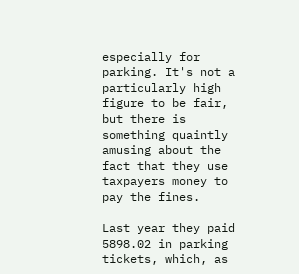especially for parking. It's not a particularly high figure to be fair, but there is something quaintly amusing about the fact that they use taxpayers money to pay the fines.

Last year they paid 5898.02 in parking tickets, which, as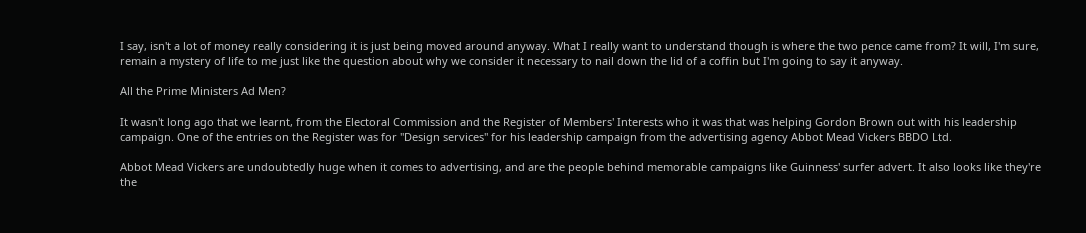I say, isn't a lot of money really considering it is just being moved around anyway. What I really want to understand though is where the two pence came from? It will, I'm sure, remain a mystery of life to me just like the question about why we consider it necessary to nail down the lid of a coffin but I'm going to say it anyway.

All the Prime Ministers Ad Men?

It wasn't long ago that we learnt, from the Electoral Commission and the Register of Members' Interests who it was that was helping Gordon Brown out with his leadership campaign. One of the entries on the Register was for "Design services" for his leadership campaign from the advertising agency Abbot Mead Vickers BBDO Ltd.

Abbot Mead Vickers are undoubtedly huge when it comes to advertising, and are the people behind memorable campaigns like Guinness' surfer advert. It also looks like they're the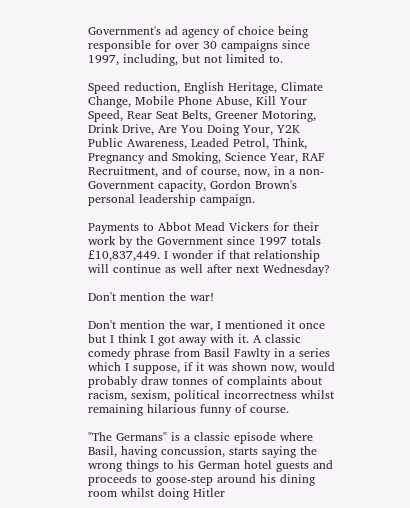Government's ad agency of choice being responsible for over 30 campaigns since 1997, including, but not limited to.

Speed reduction, English Heritage, Climate Change, Mobile Phone Abuse, Kill Your Speed, Rear Seat Belts, Greener Motoring, Drink Drive, Are You Doing Your, Y2K Public Awareness, Leaded Petrol, Think, Pregnancy and Smoking, Science Year, RAF Recruitment, and of course, now, in a non-Government capacity, Gordon Brown's personal leadership campaign.

Payments to Abbot Mead Vickers for their work by the Government since 1997 totals £10,837,449. I wonder if that relationship will continue as well after next Wednesday?

Don't mention the war!

Don't mention the war, I mentioned it once but I think I got away with it. A classic comedy phrase from Basil Fawlty in a series which I suppose, if it was shown now, would probably draw tonnes of complaints about racism, sexism, political incorrectness whilst remaining hilarious funny of course.

"The Germans" is a classic episode where Basil, having concussion, starts saying the wrong things to his German hotel guests and proceeds to goose-step around his dining room whilst doing Hitler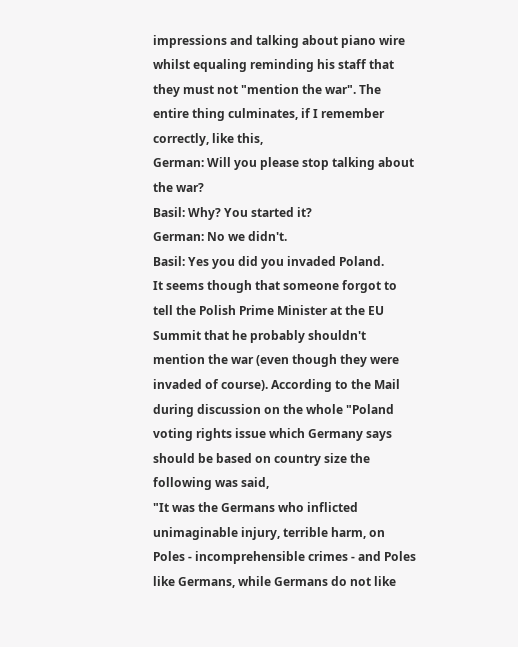impressions and talking about piano wire whilst equaling reminding his staff that they must not "mention the war". The entire thing culminates, if I remember correctly, like this,
German: Will you please stop talking about the war?
Basil: Why? You started it?
German: No we didn't.
Basil: Yes you did you invaded Poland.
It seems though that someone forgot to tell the Polish Prime Minister at the EU Summit that he probably shouldn't mention the war (even though they were invaded of course). According to the Mail during discussion on the whole "Poland voting rights issue which Germany says should be based on country size the following was said,
"It was the Germans who inflicted unimaginable injury, terrible harm, on Poles - incomprehensible crimes - and Poles like Germans, while Germans do not like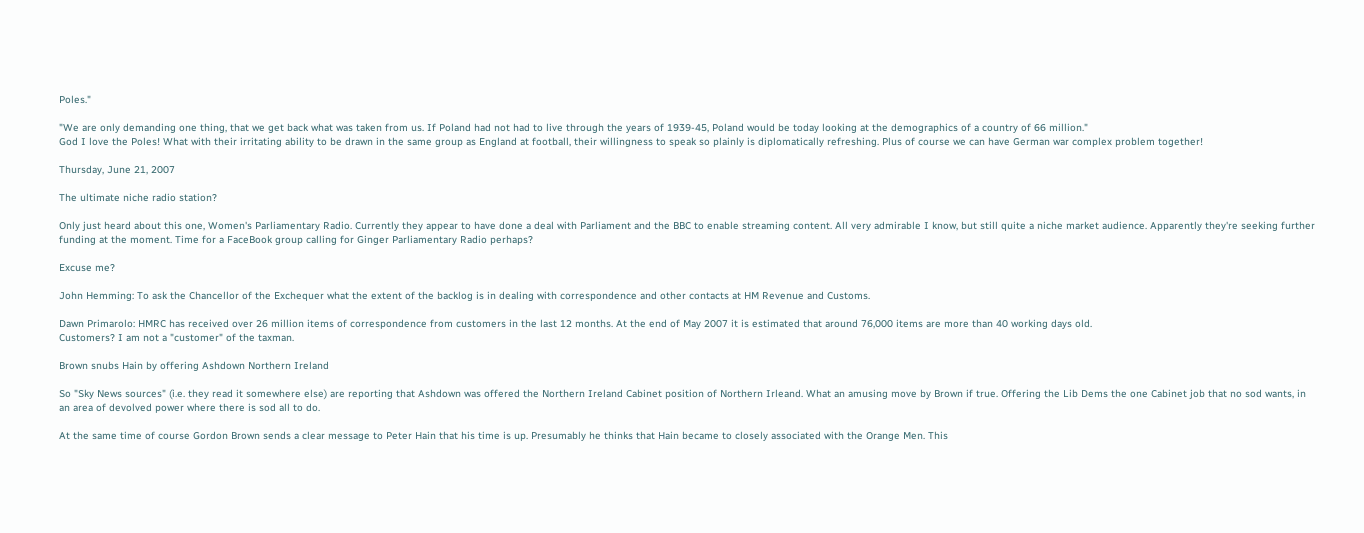Poles."

"We are only demanding one thing, that we get back what was taken from us. If Poland had not had to live through the years of 1939-45, Poland would be today looking at the demographics of a country of 66 million."
God I love the Poles! What with their irritating ability to be drawn in the same group as England at football, their willingness to speak so plainly is diplomatically refreshing. Plus of course we can have German war complex problem together!

Thursday, June 21, 2007

The ultimate niche radio station?

Only just heard about this one, Women's Parliamentary Radio. Currently they appear to have done a deal with Parliament and the BBC to enable streaming content. All very admirable I know, but still quite a niche market audience. Apparently they're seeking further funding at the moment. Time for a FaceBook group calling for Ginger Parliamentary Radio perhaps?

Excuse me?

John Hemming: To ask the Chancellor of the Exchequer what the extent of the backlog is in dealing with correspondence and other contacts at HM Revenue and Customs.

Dawn Primarolo: HMRC has received over 26 million items of correspondence from customers in the last 12 months. At the end of May 2007 it is estimated that around 76,000 items are more than 40 working days old.
Customers? I am not a "customer" of the taxman.

Brown snubs Hain by offering Ashdown Northern Ireland

So "Sky News sources" (i.e. they read it somewhere else) are reporting that Ashdown was offered the Northern Ireland Cabinet position of Northern Irleand. What an amusing move by Brown if true. Offering the Lib Dems the one Cabinet job that no sod wants, in an area of devolved power where there is sod all to do.

At the same time of course Gordon Brown sends a clear message to Peter Hain that his time is up. Presumably he thinks that Hain became to closely associated with the Orange Men. This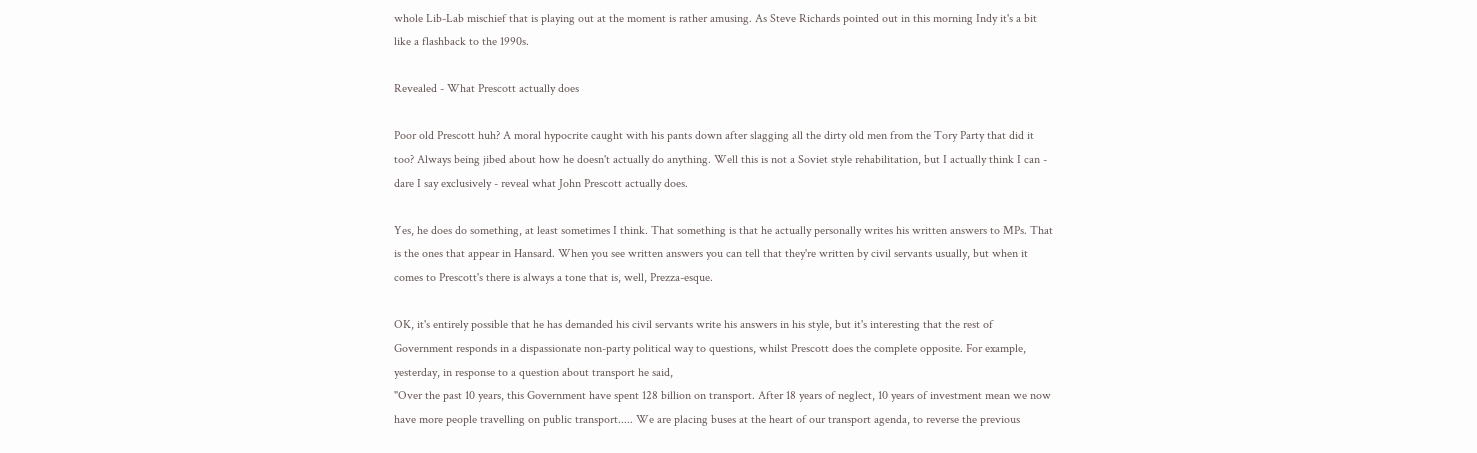whole Lib-Lab mischief that is playing out at the moment is rather amusing. As Steve Richards pointed out in this morning Indy it's a bit like a flashback to the 1990s.

Revealed - What Prescott actually does

Poor old Prescott huh? A moral hypocrite caught with his pants down after slagging all the dirty old men from the Tory Party that did it too? Always being jibed about how he doesn't actually do anything. Well this is not a Soviet style rehabilitation, but I actually think I can - dare I say exclusively - reveal what John Prescott actually does.

Yes, he does do something, at least sometimes I think. That something is that he actually personally writes his written answers to MPs. That is the ones that appear in Hansard. When you see written answers you can tell that they're written by civil servants usually, but when it comes to Prescott's there is always a tone that is, well, Prezza-esque.

OK, it's entirely possible that he has demanded his civil servants write his answers in his style, but it's interesting that the rest of Government responds in a dispassionate non-party political way to questions, whilst Prescott does the complete opposite. For example, yesterday, in response to a question about transport he said,
"Over the past 10 years, this Government have spent 128 billion on transport. After 18 years of neglect, 10 years of investment mean we now have more people travelling on public transport..... We are placing buses at the heart of our transport agenda, to reverse the previous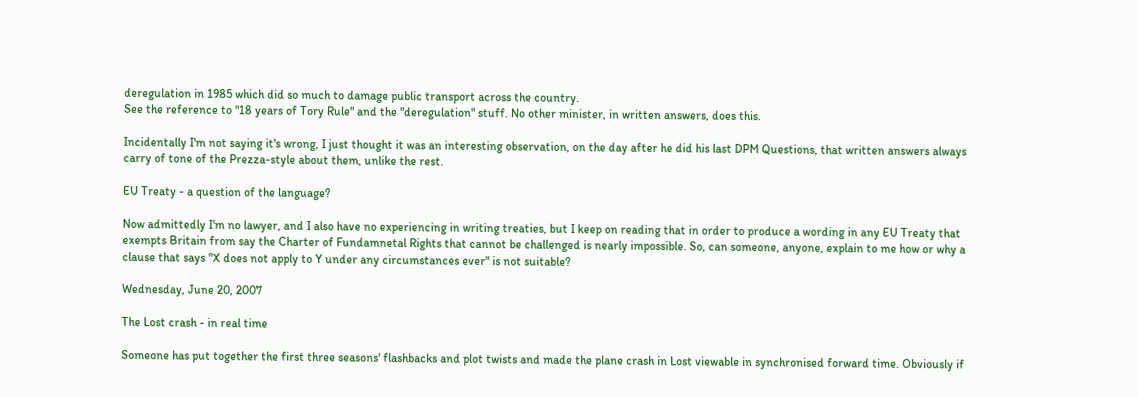deregulation in 1985 which did so much to damage public transport across the country.
See the reference to "18 years of Tory Rule" and the "deregulation" stuff. No other minister, in written answers, does this.

Incidentally I'm not saying it's wrong, I just thought it was an interesting observation, on the day after he did his last DPM Questions, that written answers always carry of tone of the Prezza-style about them, unlike the rest.

EU Treaty - a question of the language?

Now admittedly I'm no lawyer, and I also have no experiencing in writing treaties, but I keep on reading that in order to produce a wording in any EU Treaty that exempts Britain from say the Charter of Fundamnetal Rights that cannot be challenged is nearly impossible. So, can someone, anyone, explain to me how or why a clause that says "X does not apply to Y under any circumstances ever" is not suitable?

Wednesday, June 20, 2007

The Lost crash - in real time

Someone has put together the first three seasons' flashbacks and plot twists and made the plane crash in Lost viewable in synchronised forward time. Obviously if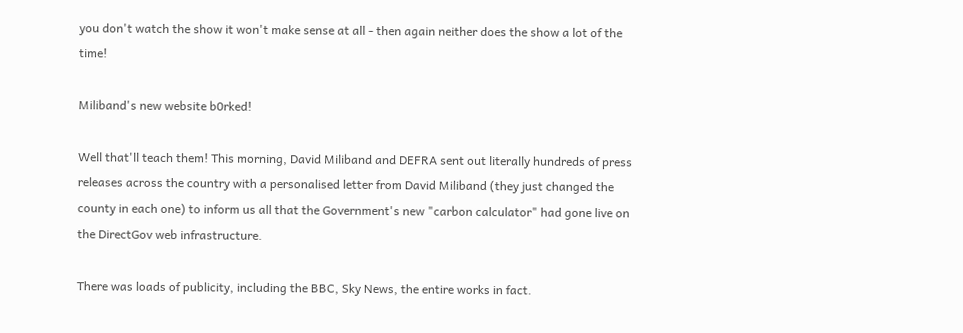you don't watch the show it won't make sense at all - then again neither does the show a lot of the time!

Miliband's new website b0rked!

Well that'll teach them! This morning, David Miliband and DEFRA sent out literally hundreds of press releases across the country with a personalised letter from David Miliband (they just changed the county in each one) to inform us all that the Government's new "carbon calculator" had gone live on the DirectGov web infrastructure.

There was loads of publicity, including the BBC, Sky News, the entire works in fact.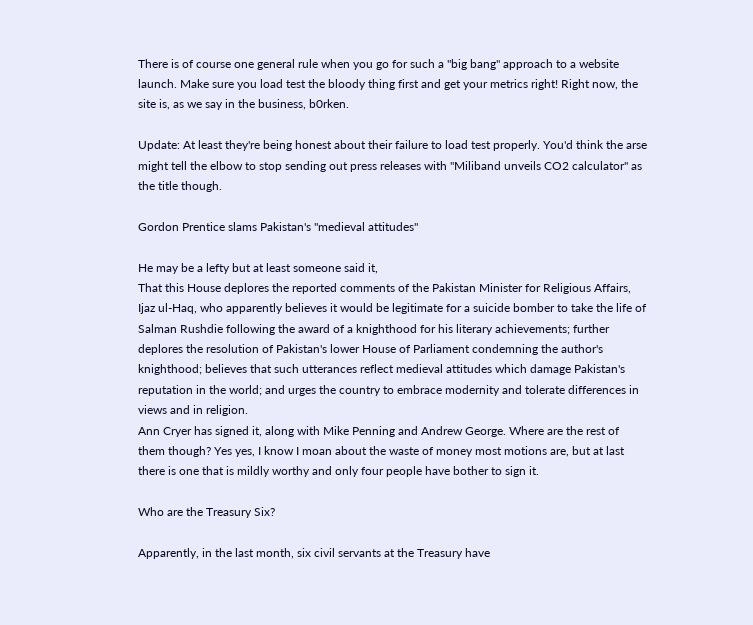There is of course one general rule when you go for such a "big bang" approach to a website launch. Make sure you load test the bloody thing first and get your metrics right! Right now, the site is, as we say in the business, b0rken.

Update: At least they're being honest about their failure to load test properly. You'd think the arse might tell the elbow to stop sending out press releases with "Miliband unveils CO2 calculator" as the title though.

Gordon Prentice slams Pakistan's "medieval attitudes"

He may be a lefty but at least someone said it,
That this House deplores the reported comments of the Pakistan Minister for Religious Affairs, Ijaz ul-Haq, who apparently believes it would be legitimate for a suicide bomber to take the life of Salman Rushdie following the award of a knighthood for his literary achievements; further deplores the resolution of Pakistan's lower House of Parliament condemning the author's knighthood; believes that such utterances reflect medieval attitudes which damage Pakistan's reputation in the world; and urges the country to embrace modernity and tolerate differences in views and in religion.
Ann Cryer has signed it, along with Mike Penning and Andrew George. Where are the rest of them though? Yes yes, I know I moan about the waste of money most motions are, but at last there is one that is mildly worthy and only four people have bother to sign it.

Who are the Treasury Six?

Apparently, in the last month, six civil servants at the Treasury have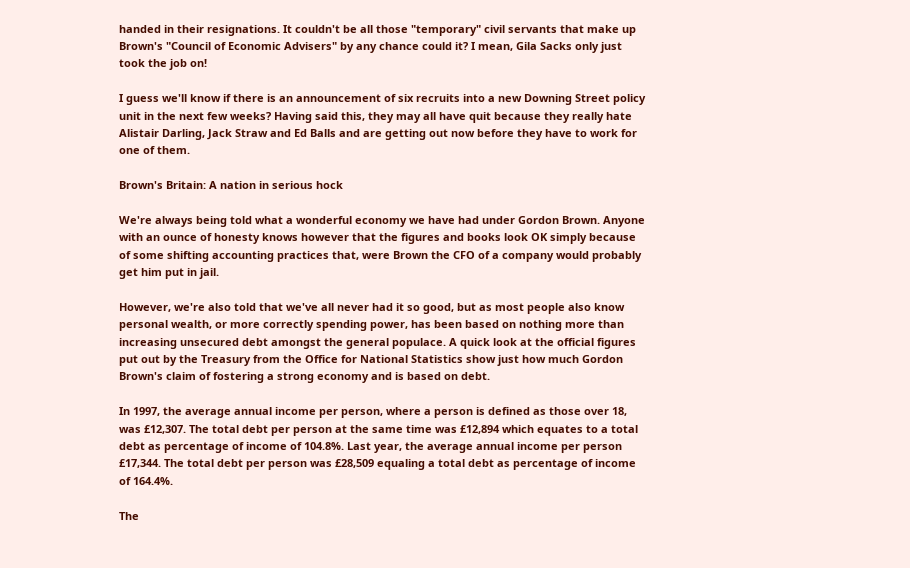handed in their resignations. It couldn't be all those "temporary" civil servants that make up Brown's "Council of Economic Advisers" by any chance could it? I mean, Gila Sacks only just took the job on!

I guess we'll know if there is an announcement of six recruits into a new Downing Street policy unit in the next few weeks? Having said this, they may all have quit because they really hate Alistair Darling, Jack Straw and Ed Balls and are getting out now before they have to work for one of them.

Brown's Britain: A nation in serious hock

We're always being told what a wonderful economy we have had under Gordon Brown. Anyone with an ounce of honesty knows however that the figures and books look OK simply because of some shifting accounting practices that, were Brown the CFO of a company would probably get him put in jail.

However, we're also told that we've all never had it so good, but as most people also know personal wealth, or more correctly spending power, has been based on nothing more than increasing unsecured debt amongst the general populace. A quick look at the official figures put out by the Treasury from the Office for National Statistics show just how much Gordon Brown's claim of fostering a strong economy and is based on debt.

In 1997, the average annual income per person, where a person is defined as those over 18, was £12,307. The total debt per person at the same time was £12,894 which equates to a total debt as percentage of income of 104.8%. Last year, the average annual income per person £17,344. The total debt per person was £28,509 equaling a total debt as percentage of income of 164.4%.

The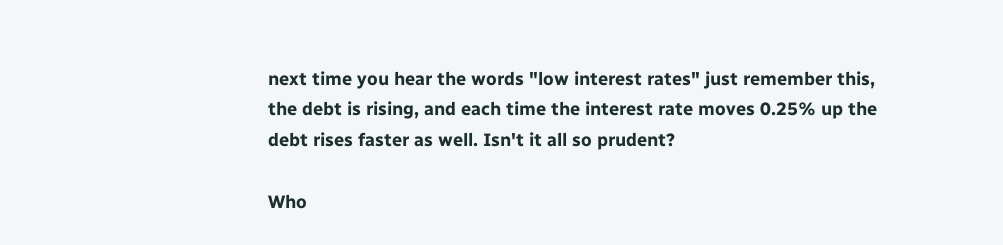next time you hear the words "low interest rates" just remember this, the debt is rising, and each time the interest rate moves 0.25% up the debt rises faster as well. Isn't it all so prudent?

Who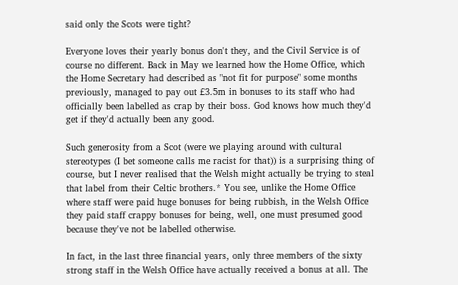said only the Scots were tight?

Everyone loves their yearly bonus don't they, and the Civil Service is of course no different. Back in May we learned how the Home Office, which the Home Secretary had described as "not fit for purpose" some months previously, managed to pay out £3.5m in bonuses to its staff who had officially been labelled as crap by their boss. God knows how much they'd get if they'd actually been any good.

Such generosity from a Scot (were we playing around with cultural stereotypes (I bet someone calls me racist for that)) is a surprising thing of course, but I never realised that the Welsh might actually be trying to steal that label from their Celtic brothers.* You see, unlike the Home Office where staff were paid huge bonuses for being rubbish, in the Welsh Office they paid staff crappy bonuses for being, well, one must presumed good because they've not be labelled otherwise.

In fact, in the last three financial years, only three members of the sixty strong staff in the Welsh Office have actually received a bonus at all. The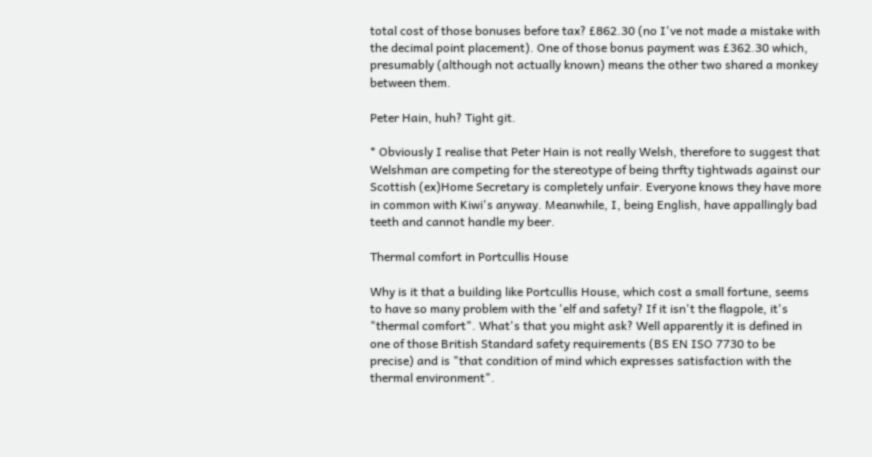total cost of those bonuses before tax? £862.30 (no I've not made a mistake with the decimal point placement). One of those bonus payment was £362.30 which, presumably (although not actually known) means the other two shared a monkey between them.

Peter Hain, huh? Tight git.

* Obviously I realise that Peter Hain is not really Welsh, therefore to suggest that Welshman are competing for the stereotype of being thrfty tightwads against our Scottish (ex)Home Secretary is completely unfair. Everyone knows they have more in common with Kiwi's anyway. Meanwhile, I, being English, have appallingly bad teeth and cannot handle my beer.

Thermal comfort in Portcullis House

Why is it that a building like Portcullis House, which cost a small fortune, seems to have so many problem with the 'elf and safety? If it isn't the flagpole, it's "thermal comfort". What's that you might ask? Well apparently it is defined in one of those British Standard safety requirements (BS EN ISO 7730 to be precise) and is "that condition of mind which expresses satisfaction with the thermal environment".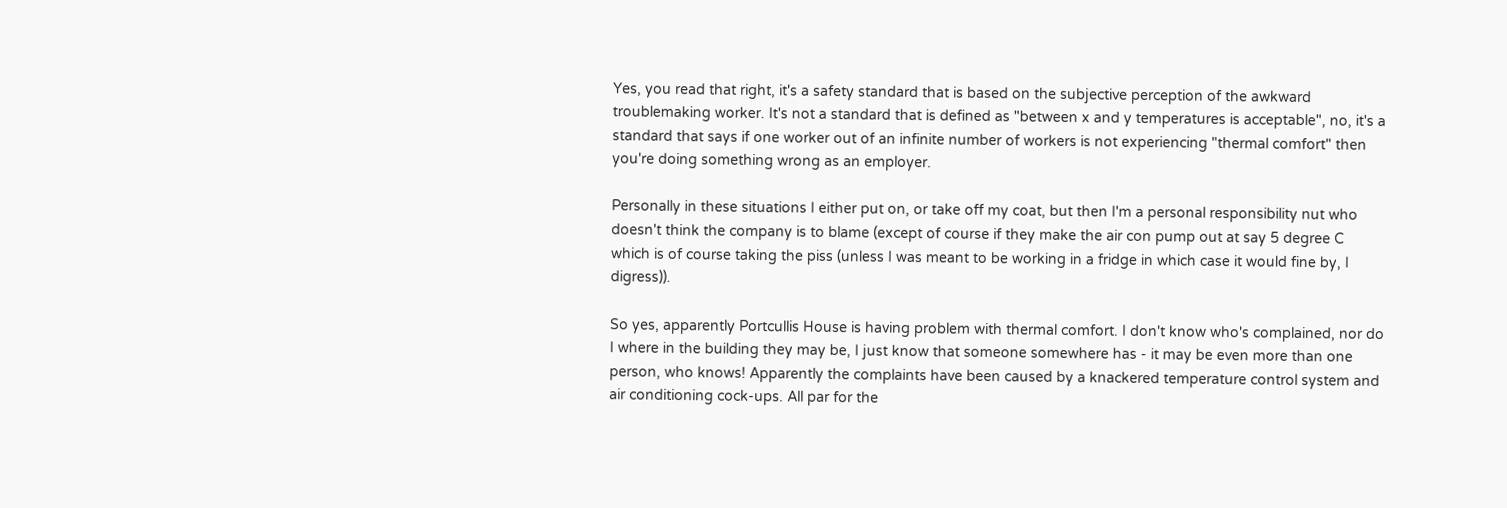Yes, you read that right, it's a safety standard that is based on the subjective perception of the awkward troublemaking worker. It's not a standard that is defined as "between x and y temperatures is acceptable", no, it's a standard that says if one worker out of an infinite number of workers is not experiencing "thermal comfort" then you're doing something wrong as an employer.

Personally in these situations I either put on, or take off my coat, but then I'm a personal responsibility nut who doesn't think the company is to blame (except of course if they make the air con pump out at say 5 degree C which is of course taking the piss (unless I was meant to be working in a fridge in which case it would fine by, I digress)).

So yes, apparently Portcullis House is having problem with thermal comfort. I don't know who's complained, nor do I where in the building they may be, I just know that someone somewhere has - it may be even more than one person, who knows! Apparently the complaints have been caused by a knackered temperature control system and air conditioning cock-ups. All par for the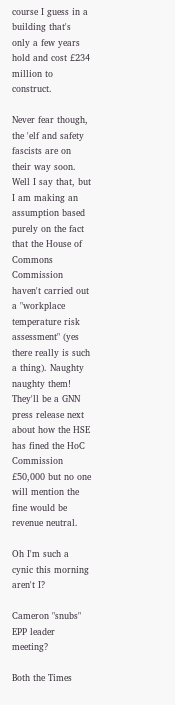course I guess in a building that's only a few years hold and cost £234 million to construct.

Never fear though, the 'elf and safety fascists are on their way soon. Well I say that, but I am making an assumption based purely on the fact that the House of Commons Commission haven't carried out a "workplace temperature risk assessment" (yes there really is such a thing). Naughty naughty them! They'll be a GNN press release next about how the HSE has fined the HoC Commission £50,000 but no one will mention the fine would be revenue neutral.

Oh I'm such a cynic this morning aren't I?

Cameron "snubs" EPP leader meeting?

Both the Times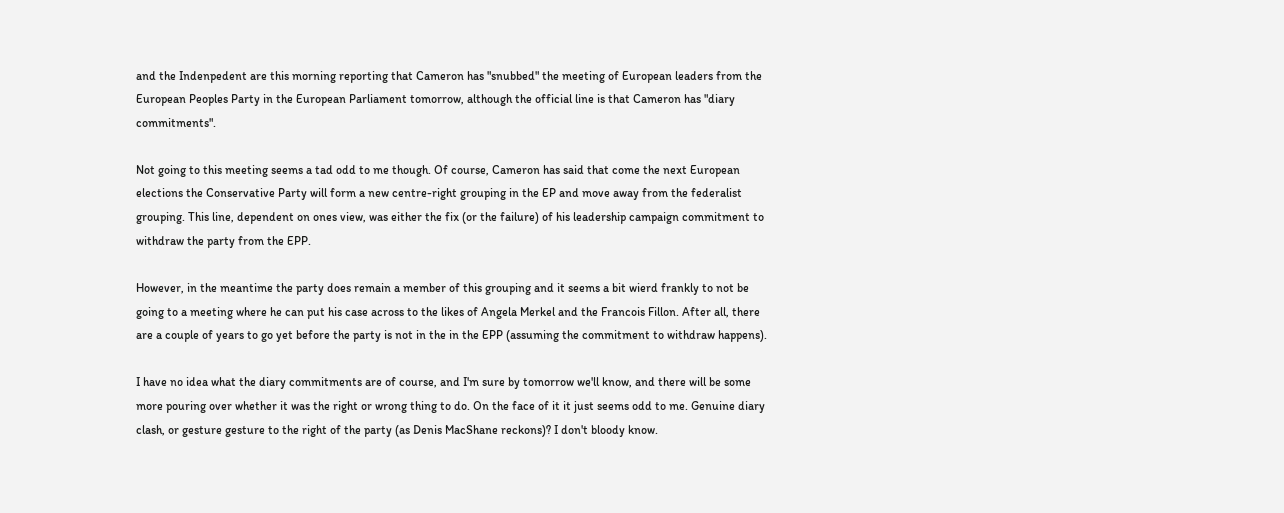and the Indenpedent are this morning reporting that Cameron has "snubbed" the meeting of European leaders from the European Peoples Party in the European Parliament tomorrow, although the official line is that Cameron has "diary commitments".

Not going to this meeting seems a tad odd to me though. Of course, Cameron has said that come the next European elections the Conservative Party will form a new centre-right grouping in the EP and move away from the federalist grouping. This line, dependent on ones view, was either the fix (or the failure) of his leadership campaign commitment to withdraw the party from the EPP.

However, in the meantime the party does remain a member of this grouping and it seems a bit wierd frankly to not be going to a meeting where he can put his case across to the likes of Angela Merkel and the Francois Fillon. After all, there are a couple of years to go yet before the party is not in the in the EPP (assuming the commitment to withdraw happens).

I have no idea what the diary commitments are of course, and I'm sure by tomorrow we'll know, and there will be some more pouring over whether it was the right or wrong thing to do. On the face of it it just seems odd to me. Genuine diary clash, or gesture gesture to the right of the party (as Denis MacShane reckons)? I don't bloody know.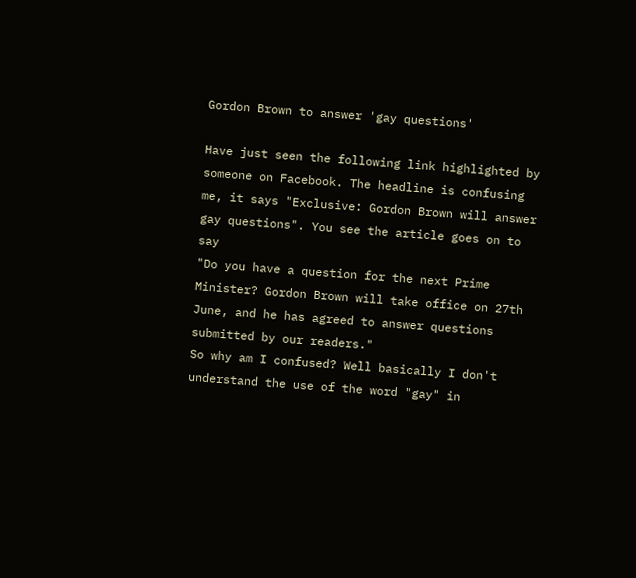Gordon Brown to answer 'gay questions'

Have just seen the following link highlighted by someone on Facebook. The headline is confusing me, it says "Exclusive: Gordon Brown will answer gay questions". You see the article goes on to say
"Do you have a question for the next Prime Minister? Gordon Brown will take office on 27th June, and he has agreed to answer questions submitted by our readers."
So why am I confused? Well basically I don't understand the use of the word "gay" in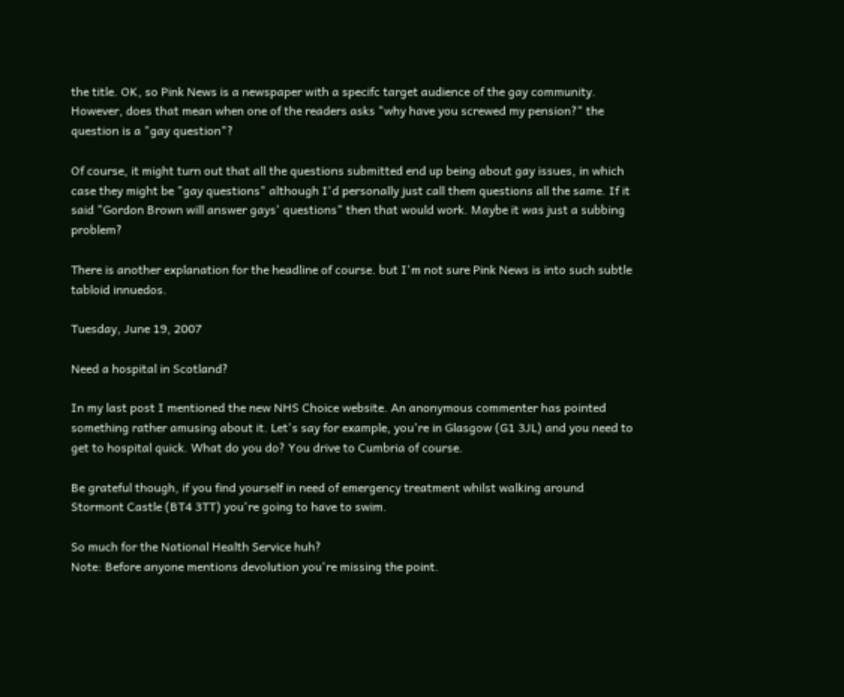the title. OK, so Pink News is a newspaper with a specifc target audience of the gay community. However, does that mean when one of the readers asks "why have you screwed my pension?" the question is a "gay question"?

Of course, it might turn out that all the questions submitted end up being about gay issues, in which case they might be "gay questions" although I'd personally just call them questions all the same. If it said "Gordon Brown will answer gays' questions" then that would work. Maybe it was just a subbing problem?

There is another explanation for the headline of course. but I'm not sure Pink News is into such subtle tabloid innuedos.

Tuesday, June 19, 2007

Need a hospital in Scotland?

In my last post I mentioned the new NHS Choice website. An anonymous commenter has pointed something rather amusing about it. Let's say for example, you're in Glasgow (G1 3JL) and you need to get to hospital quick. What do you do? You drive to Cumbria of course.

Be grateful though, if you find yourself in need of emergency treatment whilst walking around Stormont Castle (BT4 3TT) you're going to have to swim.

So much for the National Health Service huh?
Note: Before anyone mentions devolution you're missing the point.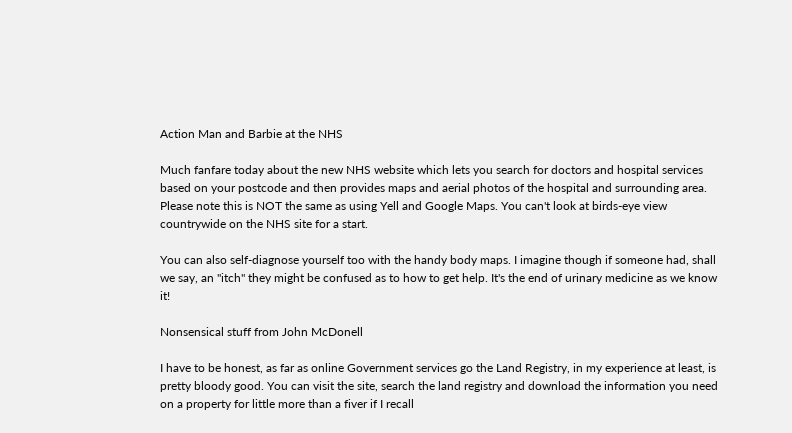Action Man and Barbie at the NHS

Much fanfare today about the new NHS website which lets you search for doctors and hospital services based on your postcode and then provides maps and aerial photos of the hospital and surrounding area. Please note this is NOT the same as using Yell and Google Maps. You can't look at birds-eye view countrywide on the NHS site for a start.

You can also self-diagnose yourself too with the handy body maps. I imagine though if someone had, shall we say, an "itch" they might be confused as to how to get help. It's the end of urinary medicine as we know it!

Nonsensical stuff from John McDonell

I have to be honest, as far as online Government services go the Land Registry, in my experience at least, is pretty bloody good. You can visit the site, search the land registry and download the information you need on a property for little more than a fiver if I recall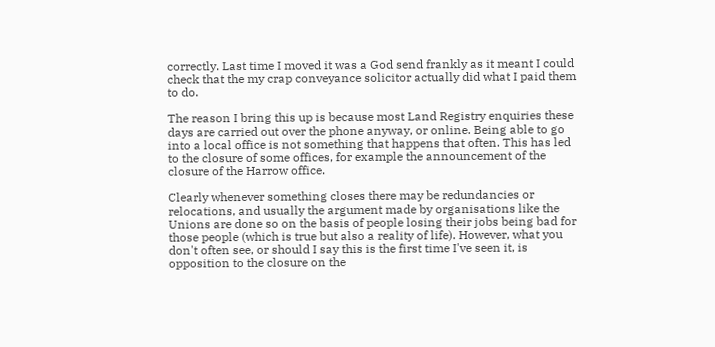correctly. Last time I moved it was a God send frankly as it meant I could check that the my crap conveyance solicitor actually did what I paid them to do.

The reason I bring this up is because most Land Registry enquiries these days are carried out over the phone anyway, or online. Being able to go into a local office is not something that happens that often. This has led to the closure of some offices, for example the announcement of the closure of the Harrow office.

Clearly whenever something closes there may be redundancies or relocations, and usually the argument made by organisations like the Unions are done so on the basis of people losing their jobs being bad for those people (which is true but also a reality of life). However, what you don't often see, or should I say this is the first time I've seen it, is opposition to the closure on the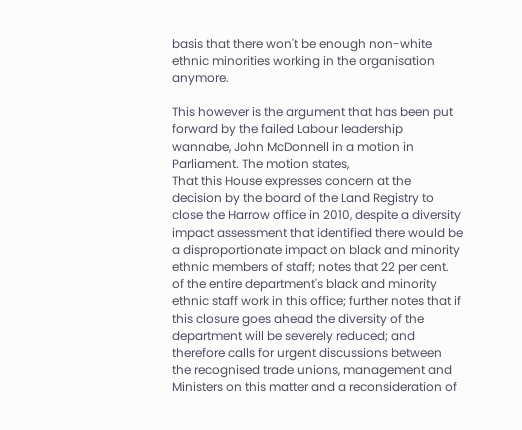basis that there won't be enough non-white ethnic minorities working in the organisation anymore.

This however is the argument that has been put forward by the failed Labour leadership wannabe, John McDonnell in a motion in Parliament. The motion states,
That this House expresses concern at the decision by the board of the Land Registry to close the Harrow office in 2010, despite a diversity impact assessment that identified there would be a disproportionate impact on black and minority ethnic members of staff; notes that 22 per cent. of the entire department's black and minority ethnic staff work in this office; further notes that if this closure goes ahead the diversity of the department will be severely reduced; and therefore calls for urgent discussions between the recognised trade unions, management and Ministers on this matter and a reconsideration of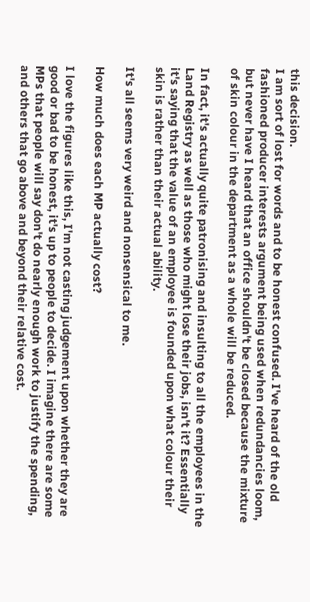this decision.
I am sort of lost for words and to be honest confused. I've heard of the old fashioned producer interests argument being used when redundancies loom, but never have I heard that an office shouldn't be closed because the mixture of skin colour in the department as a whole will be reduced.

In fact, it's actually quite patronising and insulting to all the employees in the Land Registry as well as those who might lose their jobs, isn't it? Essentially it's saying that the value of an employee is founded upon what colour their skin is rather than their actual ability.

It's all seems very weird and nonsensical to me.

How much does each MP actually cost?

I love the figures like this, I'm not casting judgement upon whether they are good or bad to be honest, it's up to people to decide. I imagine there are some MPs that people will say don't do nearly enough work to justify the spending, and others that go above and beyond their relative cost.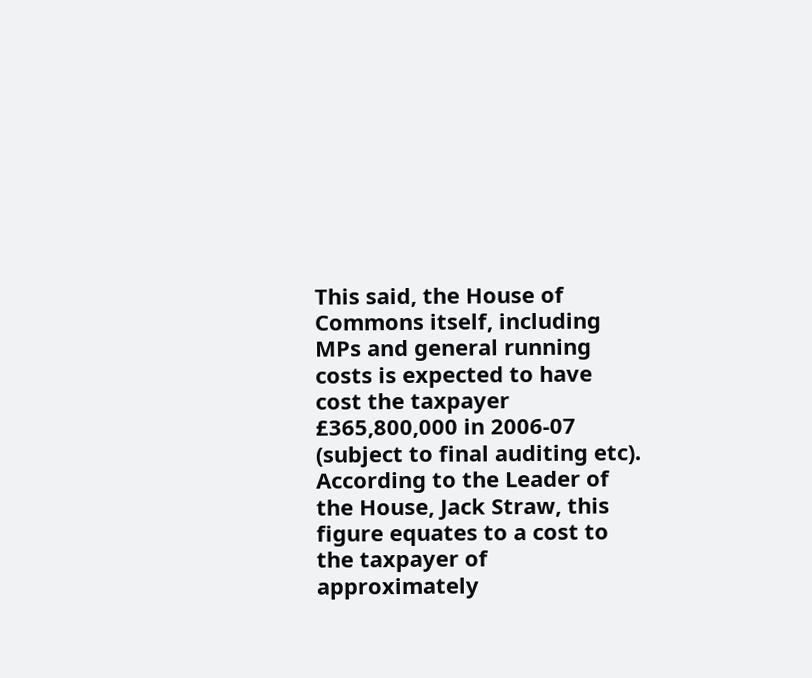This said, the House of Commons itself, including MPs and general running costs is expected to have cost the taxpayer £365,800,000 in 2006-07 (subject to final auditing etc). According to the Leader of the House, Jack Straw, this figure equates to a cost to the taxpayer of approximately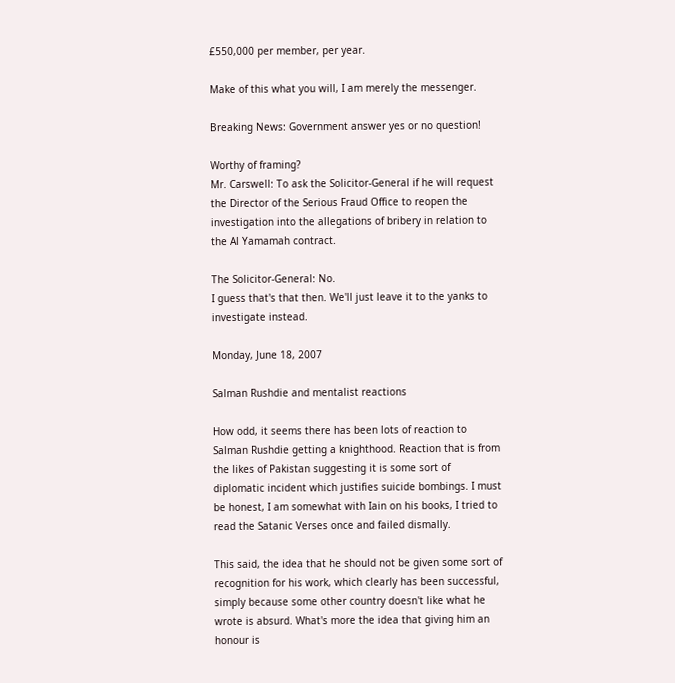£550,000 per member, per year.

Make of this what you will, I am merely the messenger.

Breaking News: Government answer yes or no question!

Worthy of framing?
Mr. Carswell: To ask the Solicitor-General if he will request the Director of the Serious Fraud Office to reopen the investigation into the allegations of bribery in relation to the Al Yamamah contract.

The Solicitor-General: No.
I guess that's that then. We'll just leave it to the yanks to investigate instead.

Monday, June 18, 2007

Salman Rushdie and mentalist reactions

How odd, it seems there has been lots of reaction to Salman Rushdie getting a knighthood. Reaction that is from the likes of Pakistan suggesting it is some sort of diplomatic incident which justifies suicide bombings. I must be honest, I am somewhat with Iain on his books, I tried to read the Satanic Verses once and failed dismally.

This said, the idea that he should not be given some sort of recognition for his work, which clearly has been successful, simply because some other country doesn't like what he wrote is absurd. What's more the idea that giving him an honour is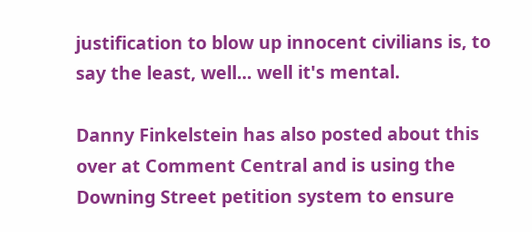justification to blow up innocent civilians is, to say the least, well... well it's mental.

Danny Finkelstein has also posted about this over at Comment Central and is using the Downing Street petition system to ensure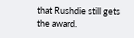that Rushdie still gets the award.